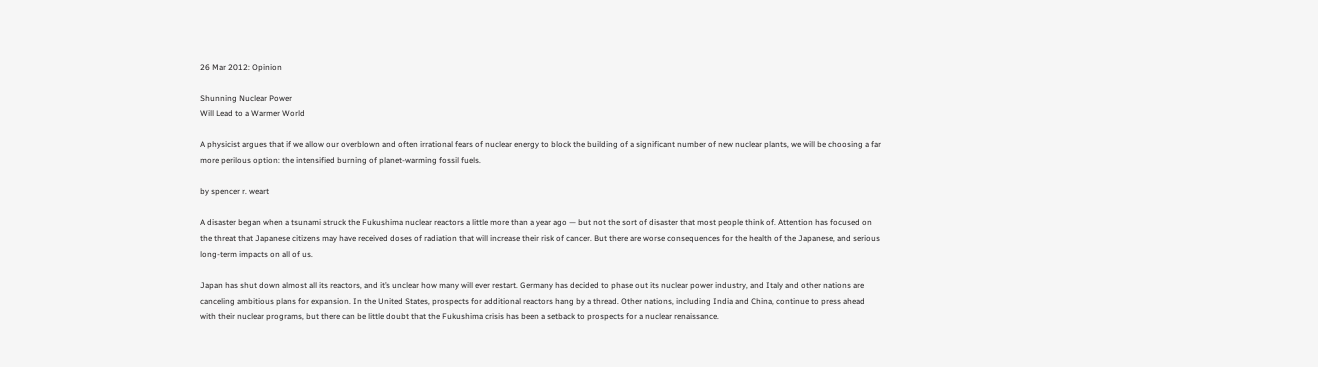26 Mar 2012: Opinion

Shunning Nuclear Power
Will Lead to a Warmer World

A physicist argues that if we allow our overblown and often irrational fears of nuclear energy to block the building of a significant number of new nuclear plants, we will be choosing a far more perilous option: the intensified burning of planet-warming fossil fuels.

by spencer r. weart

A disaster began when a tsunami struck the Fukushima nuclear reactors a little more than a year ago — but not the sort of disaster that most people think of. Attention has focused on the threat that Japanese citizens may have received doses of radiation that will increase their risk of cancer. But there are worse consequences for the health of the Japanese, and serious long-term impacts on all of us.

Japan has shut down almost all its reactors, and it’s unclear how many will ever restart. Germany has decided to phase out its nuclear power industry, and Italy and other nations are canceling ambitious plans for expansion. In the United States, prospects for additional reactors hang by a thread. Other nations, including India and China, continue to press ahead with their nuclear programs, but there can be little doubt that the Fukushima crisis has been a setback to prospects for a nuclear renaissance.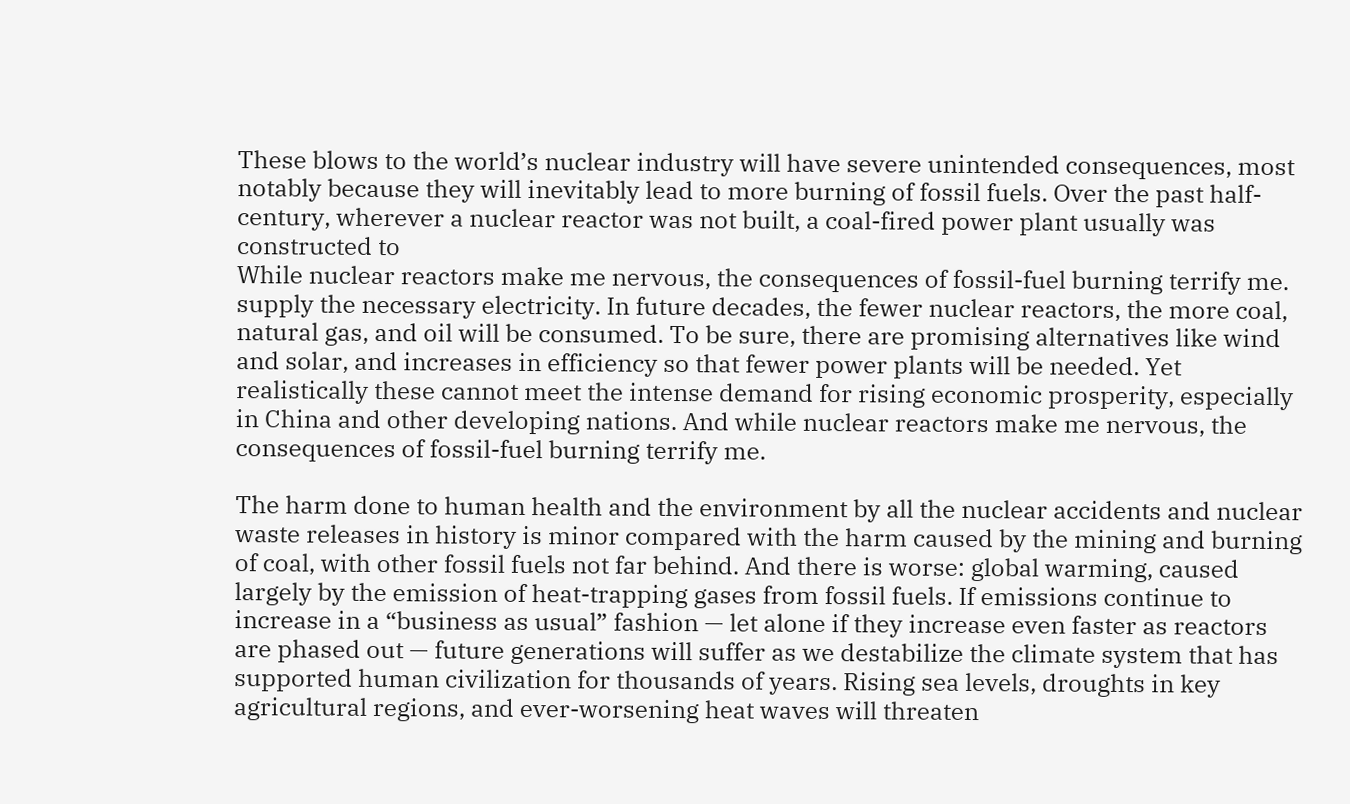These blows to the world’s nuclear industry will have severe unintended consequences, most notably because they will inevitably lead to more burning of fossil fuels. Over the past half-century, wherever a nuclear reactor was not built, a coal-fired power plant usually was constructed to
While nuclear reactors make me nervous, the consequences of fossil-fuel burning terrify me.
supply the necessary electricity. In future decades, the fewer nuclear reactors, the more coal, natural gas, and oil will be consumed. To be sure, there are promising alternatives like wind and solar, and increases in efficiency so that fewer power plants will be needed. Yet realistically these cannot meet the intense demand for rising economic prosperity, especially in China and other developing nations. And while nuclear reactors make me nervous, the consequences of fossil-fuel burning terrify me.

The harm done to human health and the environment by all the nuclear accidents and nuclear waste releases in history is minor compared with the harm caused by the mining and burning of coal, with other fossil fuels not far behind. And there is worse: global warming, caused largely by the emission of heat-trapping gases from fossil fuels. If emissions continue to increase in a “business as usual” fashion — let alone if they increase even faster as reactors are phased out — future generations will suffer as we destabilize the climate system that has supported human civilization for thousands of years. Rising sea levels, droughts in key agricultural regions, and ever-worsening heat waves will threaten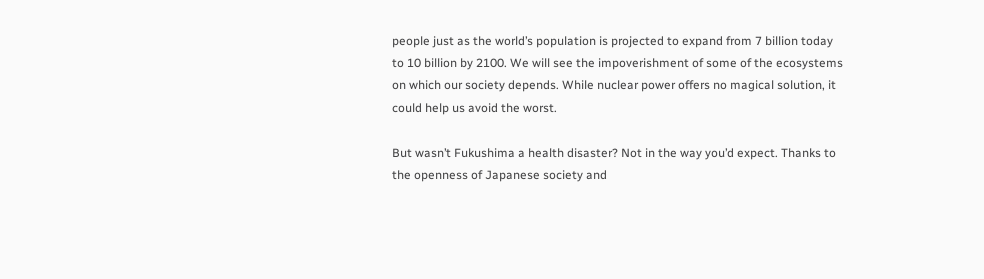people just as the world’s population is projected to expand from 7 billion today to 10 billion by 2100. We will see the impoverishment of some of the ecosystems on which our society depends. While nuclear power offers no magical solution, it could help us avoid the worst.

But wasn’t Fukushima a health disaster? Not in the way you’d expect. Thanks to the openness of Japanese society and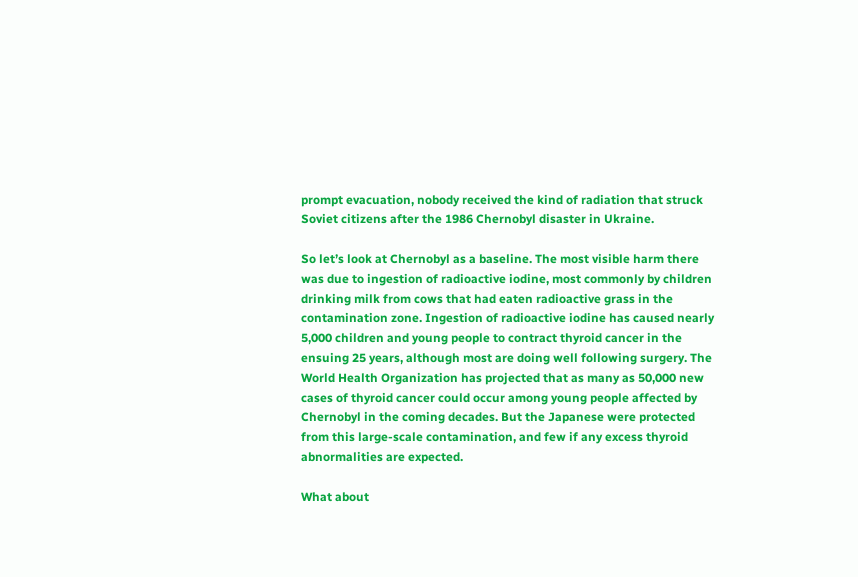prompt evacuation, nobody received the kind of radiation that struck Soviet citizens after the 1986 Chernobyl disaster in Ukraine.

So let’s look at Chernobyl as a baseline. The most visible harm there was due to ingestion of radioactive iodine, most commonly by children drinking milk from cows that had eaten radioactive grass in the contamination zone. Ingestion of radioactive iodine has caused nearly 5,000 children and young people to contract thyroid cancer in the ensuing 25 years, although most are doing well following surgery. The World Health Organization has projected that as many as 50,000 new cases of thyroid cancer could occur among young people affected by Chernobyl in the coming decades. But the Japanese were protected from this large-scale contamination, and few if any excess thyroid abnormalities are expected.

What about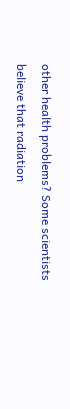other health problems? Some scientists believe that radiation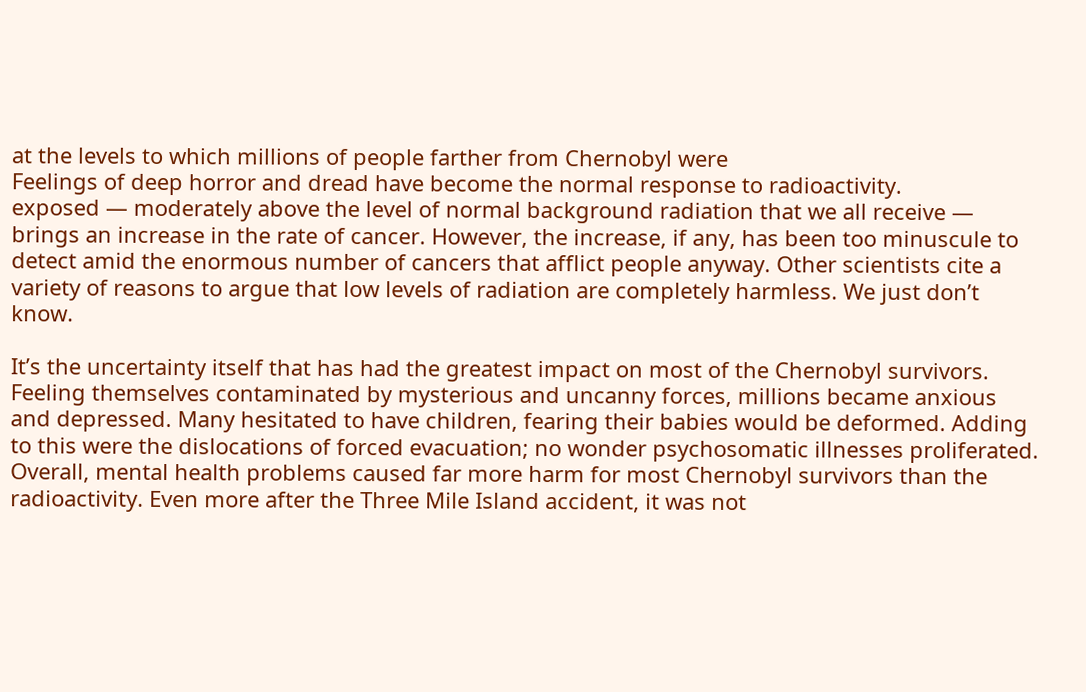at the levels to which millions of people farther from Chernobyl were
Feelings of deep horror and dread have become the normal response to radioactivity.
exposed — moderately above the level of normal background radiation that we all receive — brings an increase in the rate of cancer. However, the increase, if any, has been too minuscule to detect amid the enormous number of cancers that afflict people anyway. Other scientists cite a variety of reasons to argue that low levels of radiation are completely harmless. We just don’t know.

It’s the uncertainty itself that has had the greatest impact on most of the Chernobyl survivors. Feeling themselves contaminated by mysterious and uncanny forces, millions became anxious and depressed. Many hesitated to have children, fearing their babies would be deformed. Adding to this were the dislocations of forced evacuation; no wonder psychosomatic illnesses proliferated. Overall, mental health problems caused far more harm for most Chernobyl survivors than the radioactivity. Even more after the Three Mile Island accident, it was not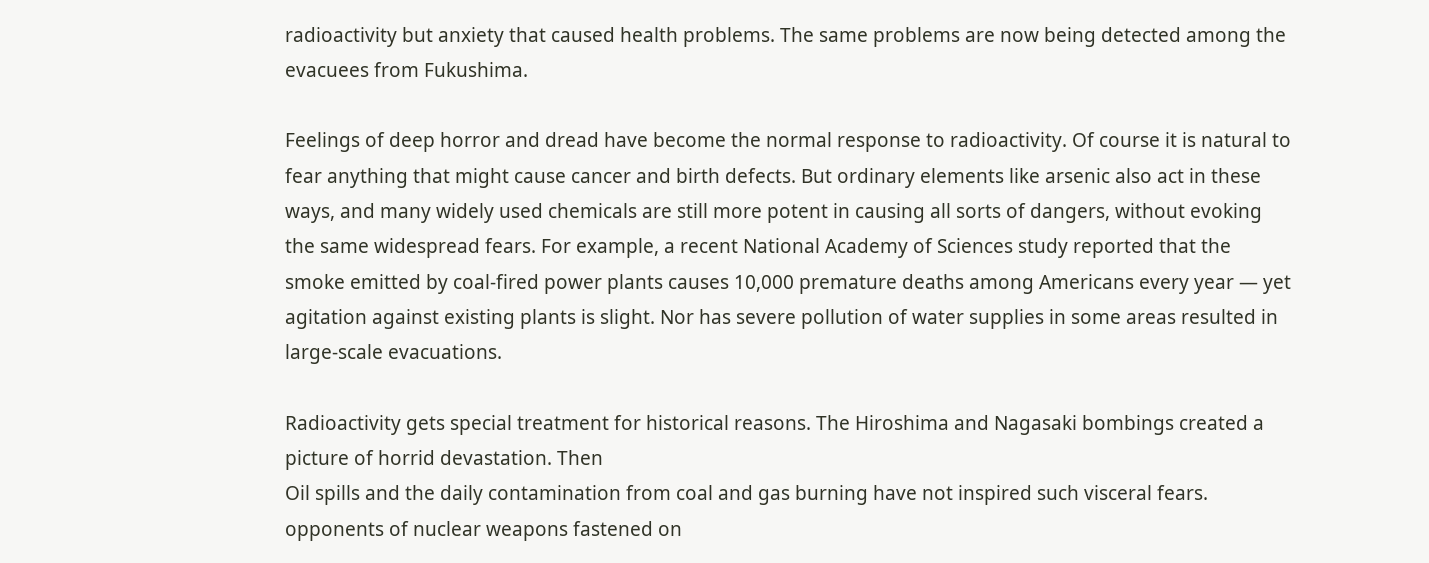radioactivity but anxiety that caused health problems. The same problems are now being detected among the evacuees from Fukushima.

Feelings of deep horror and dread have become the normal response to radioactivity. Of course it is natural to fear anything that might cause cancer and birth defects. But ordinary elements like arsenic also act in these ways, and many widely used chemicals are still more potent in causing all sorts of dangers, without evoking the same widespread fears. For example, a recent National Academy of Sciences study reported that the smoke emitted by coal-fired power plants causes 10,000 premature deaths among Americans every year — yet agitation against existing plants is slight. Nor has severe pollution of water supplies in some areas resulted in large-scale evacuations.

Radioactivity gets special treatment for historical reasons. The Hiroshima and Nagasaki bombings created a picture of horrid devastation. Then
Oil spills and the daily contamination from coal and gas burning have not inspired such visceral fears.
opponents of nuclear weapons fastened on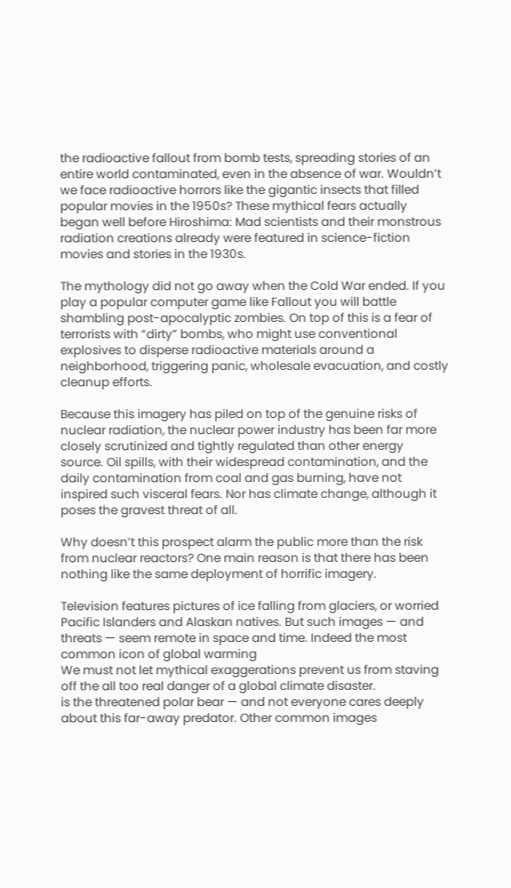the radioactive fallout from bomb tests, spreading stories of an entire world contaminated, even in the absence of war. Wouldn’t we face radioactive horrors like the gigantic insects that filled popular movies in the 1950s? These mythical fears actually began well before Hiroshima: Mad scientists and their monstrous radiation creations already were featured in science-fiction movies and stories in the 1930s.

The mythology did not go away when the Cold War ended. If you play a popular computer game like Fallout you will battle shambling post-apocalyptic zombies. On top of this is a fear of terrorists with “dirty” bombs, who might use conventional explosives to disperse radioactive materials around a neighborhood, triggering panic, wholesale evacuation, and costly cleanup efforts.

Because this imagery has piled on top of the genuine risks of nuclear radiation, the nuclear power industry has been far more closely scrutinized and tightly regulated than other energy source. Oil spills, with their widespread contamination, and the daily contamination from coal and gas burning, have not inspired such visceral fears. Nor has climate change, although it poses the gravest threat of all.

Why doesn’t this prospect alarm the public more than the risk from nuclear reactors? One main reason is that there has been nothing like the same deployment of horrific imagery.

Television features pictures of ice falling from glaciers, or worried Pacific Islanders and Alaskan natives. But such images — and threats — seem remote in space and time. Indeed the most common icon of global warming
We must not let mythical exaggerations prevent us from staving off the all too real danger of a global climate disaster.
is the threatened polar bear — and not everyone cares deeply about this far-away predator. Other common images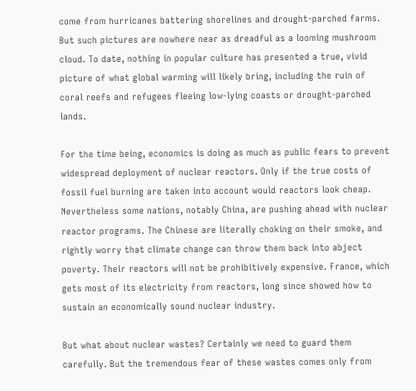come from hurricanes battering shorelines and drought-parched farms. But such pictures are nowhere near as dreadful as a looming mushroom cloud. To date, nothing in popular culture has presented a true, vivid picture of what global warming will likely bring, including the ruin of coral reefs and refugees fleeing low-lying coasts or drought-parched lands.

For the time being, economics is doing as much as public fears to prevent widespread deployment of nuclear reactors. Only if the true costs of fossil fuel burning are taken into account would reactors look cheap. Nevertheless some nations, notably China, are pushing ahead with nuclear reactor programs. The Chinese are literally choking on their smoke, and rightly worry that climate change can throw them back into abject poverty. Their reactors will not be prohibitively expensive. France, which gets most of its electricity from reactors, long since showed how to sustain an economically sound nuclear industry.

But what about nuclear wastes? Certainly we need to guard them carefully. But the tremendous fear of these wastes comes only from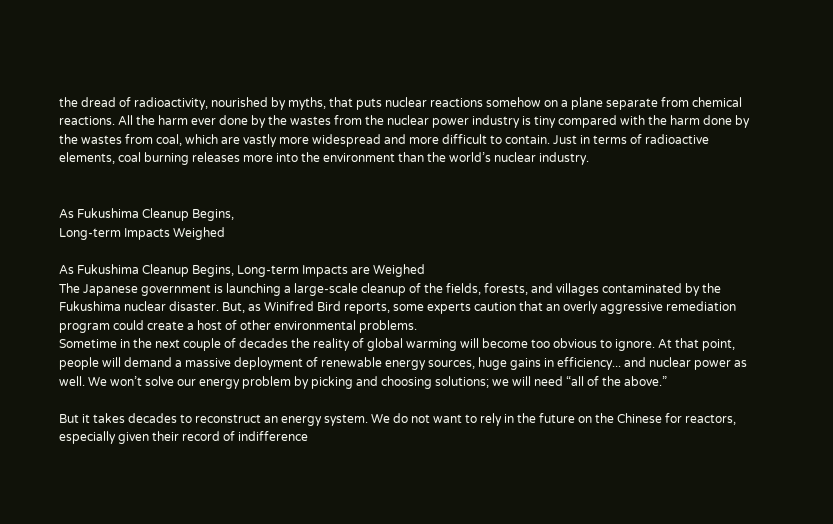the dread of radioactivity, nourished by myths, that puts nuclear reactions somehow on a plane separate from chemical reactions. All the harm ever done by the wastes from the nuclear power industry is tiny compared with the harm done by the wastes from coal, which are vastly more widespread and more difficult to contain. Just in terms of radioactive elements, coal burning releases more into the environment than the world’s nuclear industry.


As Fukushima Cleanup Begins,
Long-term Impacts Weighed

As Fukushima Cleanup Begins, Long-term Impacts are Weighed
The Japanese government is launching a large-scale cleanup of the fields, forests, and villages contaminated by the Fukushima nuclear disaster. But, as Winifred Bird reports, some experts caution that an overly aggressive remediation program could create a host of other environmental problems.
Sometime in the next couple of decades the reality of global warming will become too obvious to ignore. At that point, people will demand a massive deployment of renewable energy sources, huge gains in efficiency... and nuclear power as well. We won’t solve our energy problem by picking and choosing solutions; we will need “all of the above.”

But it takes decades to reconstruct an energy system. We do not want to rely in the future on the Chinese for reactors, especially given their record of indifference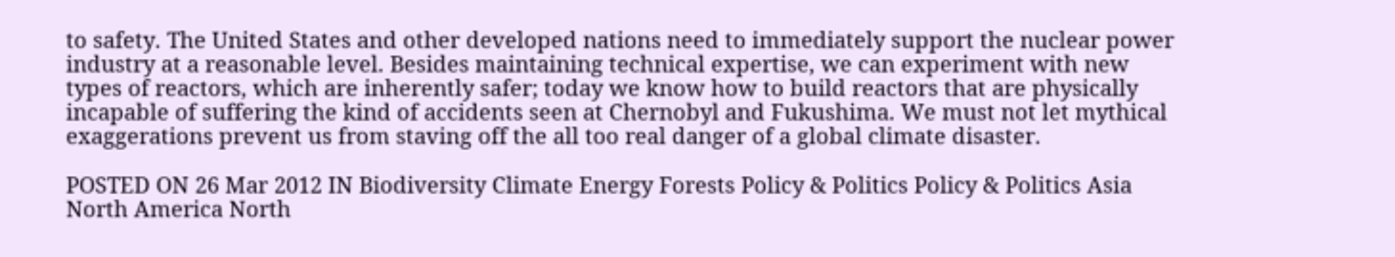to safety. The United States and other developed nations need to immediately support the nuclear power industry at a reasonable level. Besides maintaining technical expertise, we can experiment with new types of reactors, which are inherently safer; today we know how to build reactors that are physically incapable of suffering the kind of accidents seen at Chernobyl and Fukushima. We must not let mythical exaggerations prevent us from staving off the all too real danger of a global climate disaster.

POSTED ON 26 Mar 2012 IN Biodiversity Climate Energy Forests Policy & Politics Policy & Politics Asia North America North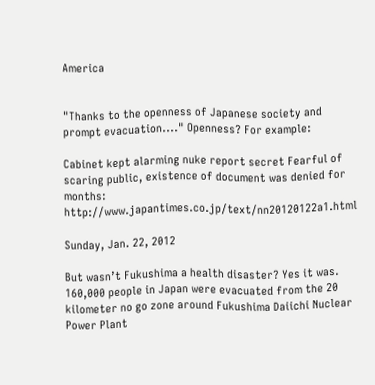America


"Thanks to the openness of Japanese society and prompt evacuation...." Openness? For example:

Cabinet kept alarming nuke report secret Fearful of scaring public, existence of document was denied for months: http://www.japantimes.co.jp/text/nn20120122a1.html

Sunday, Jan. 22, 2012

But wasn’t Fukushima a health disaster? Yes it was. 160,000 people in Japan were evacuated from the 20 kilometer no go zone around Fukushima Daiichi Nuclear Power Plant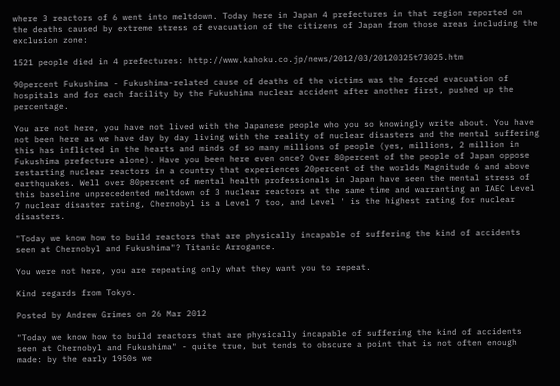where 3 reactors of 6 went into meltdown. Today here in Japan 4 prefectures in that region reported on the deaths caused by extreme stress of evacuation of the citizens of Japan from those areas including the exclusion zone:

1521 people died in 4 prefectures: http://www.kahoku.co.jp/news/2012/03/20120325t73025.htm

90percent Fukushima - Fukushima-related cause of deaths of the victims was the forced evacuation of hospitals and for each facility by the Fukushima nuclear accident after another first, pushed up the percentage.

You are not here, you have not lived with the Japanese people who you so knowingly write about. You have not been here as we have day by day living with the reality of nuclear disasters and the mental suffering this has inflicted in the hearts and minds of so many millions of people (yes, millions, 2 million in Fukushima prefecture alone). Have you been here even once? Over 80percent of the people of Japan oppose restarting nuclear reactors in a country that experiences 20percent of the worlds Magnitude 6 and above earthquakes. Well over 80percent of mental health professionals in Japan have seen the mental stress of this baseline unprecedented meltdown of 3 nuclear reactors at the same time and warranting an IAEC Level 7 nuclear disaster rating, Chernobyl is a Level 7 too, and Level ' is the highest rating for nuclear disasters.

"Today we know how to build reactors that are physically incapable of suffering the kind of accidents seen at Chernobyl and Fukushima"? Titanic Arrogance.

You were not here, you are repeating only what they want you to repeat.

Kind regards from Tokyo.

Posted by Andrew Grimes on 26 Mar 2012

"Today we know how to build reactors that are physically incapable of suffering the kind of accidents seen at Chernobyl and Fukushima" - quite true, but tends to obscure a point that is not often enough made: by the early 1950s we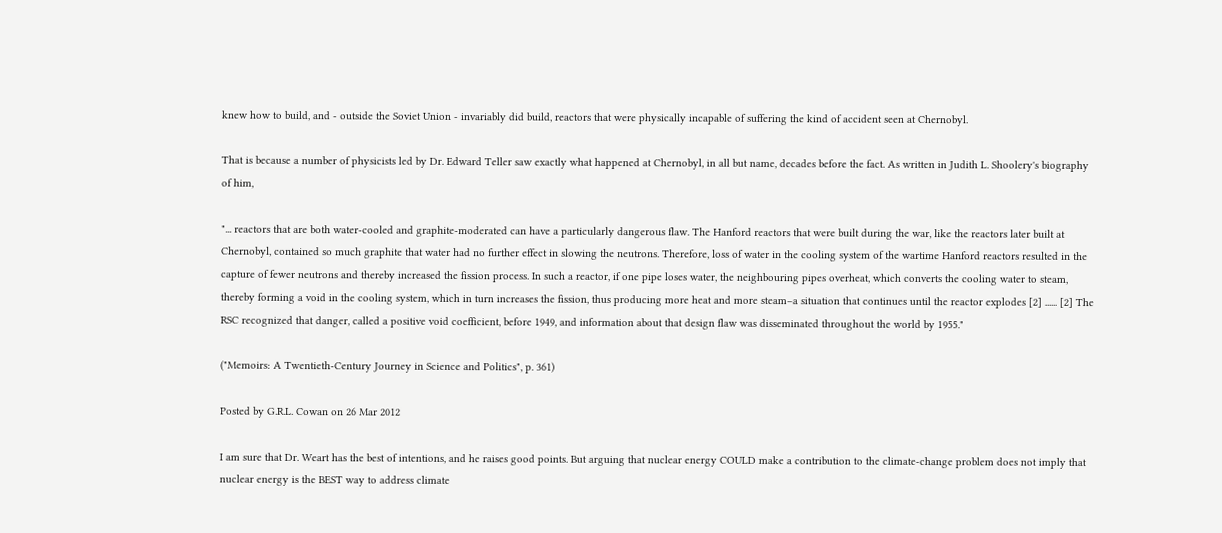knew how to build, and - outside the Soviet Union - invariably did build, reactors that were physically incapable of suffering the kind of accident seen at Chernobyl.

That is because a number of physicists led by Dr. Edward Teller saw exactly what happened at Chernobyl, in all but name, decades before the fact. As written in Judith L. Shoolery's biography of him,

"... reactors that are both water-cooled and graphite-moderated can have a particularly dangerous flaw. The Hanford reactors that were built during the war, like the reactors later built at Chernobyl, contained so much graphite that water had no further effect in slowing the neutrons. Therefore, loss of water in the cooling system of the wartime Hanford reactors resulted in the capture of fewer neutrons and thereby increased the fission process. In such a reactor, if one pipe loses water, the neighbouring pipes overheat, which converts the cooling water to steam, thereby forming a void in the cooling system, which in turn increases the fission, thus producing more heat and more steam–a situation that continues until the reactor explodes [2] ...... [2] The RSC recognized that danger, called a positive void coefficient, before 1949, and information about that design flaw was disseminated throughout the world by 1955."

("Memoirs: A Twentieth-Century Journey in Science and Politics", p. 361)

Posted by G.R.L. Cowan on 26 Mar 2012

I am sure that Dr. Weart has the best of intentions, and he raises good points. But arguing that nuclear energy COULD make a contribution to the climate-change problem does not imply that nuclear energy is the BEST way to address climate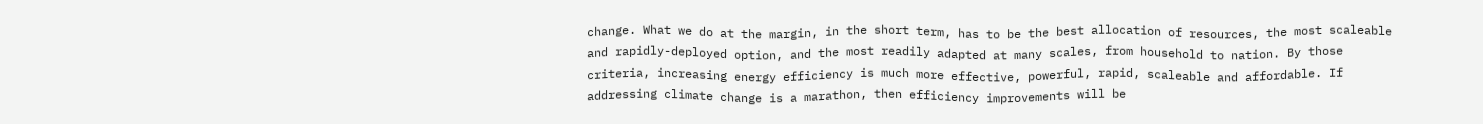change. What we do at the margin, in the short term, has to be the best allocation of resources, the most scaleable and rapidly-deployed option, and the most readily adapted at many scales, from household to nation. By those criteria, increasing energy efficiency is much more effective, powerful, rapid, scaleable and affordable. If addressing climate change is a marathon, then efficiency improvements will be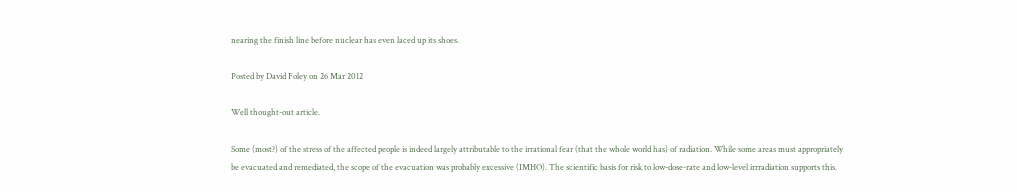nearing the finish line before nuclear has even laced up its shoes.

Posted by David Foley on 26 Mar 2012

Well thought-out article.

Some (most?) of the stress of the affected people is indeed largely attributable to the irrational fear (that the whole world has) of radiation. While some areas must appropriately be evacuated and remediated, the scope of the evacuation was probably excessive (IMHO). The scientific basis for risk to low-dose-rate and low-level irrradiation supports this.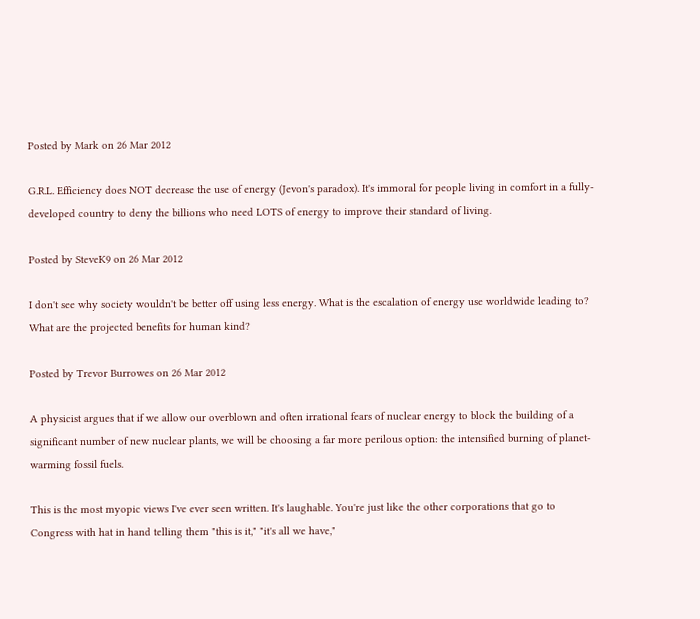Posted by Mark on 26 Mar 2012

G.R.L. Efficiency does NOT decrease the use of energy (Jevon's paradox). It's immoral for people living in comfort in a fully-developed country to deny the billions who need LOTS of energy to improve their standard of living.

Posted by SteveK9 on 26 Mar 2012

I don't see why society wouldn't be better off using less energy. What is the escalation of energy use worldwide leading to? What are the projected benefits for human kind?

Posted by Trevor Burrowes on 26 Mar 2012

A physicist argues that if we allow our overblown and often irrational fears of nuclear energy to block the building of a significant number of new nuclear plants, we will be choosing a far more perilous option: the intensified burning of planet-warming fossil fuels.

This is the most myopic views I've ever seen written. It's laughable. You're just like the other corporations that go to Congress with hat in hand telling them "this is it," "it's all we have,"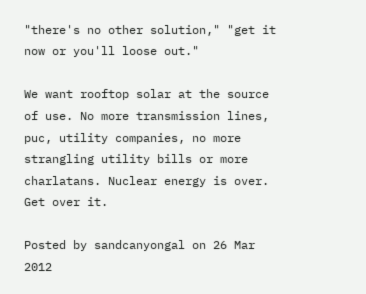"there's no other solution," "get it now or you'll loose out."

We want rooftop solar at the source of use. No more transmission lines, puc, utility companies, no more strangling utility bills or more charlatans. Nuclear energy is over. Get over it.

Posted by sandcanyongal on 26 Mar 2012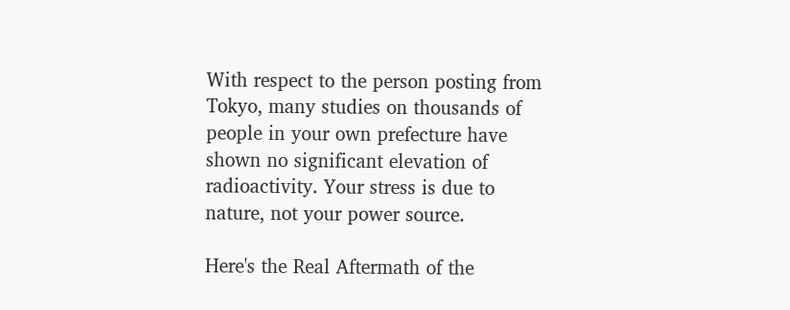With respect to the person posting from Tokyo, many studies on thousands of people in your own prefecture have shown no significant elevation of radioactivity. Your stress is due to nature, not your power source.

Here's the Real Aftermath of the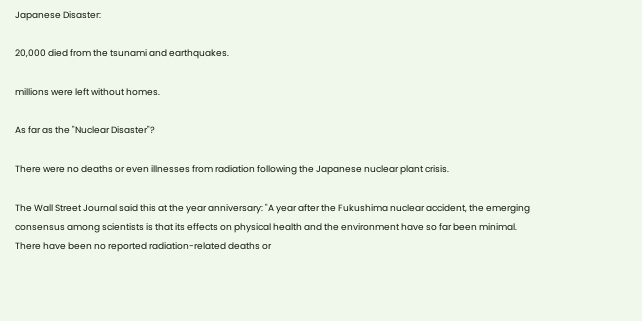Japanese Disaster:

20,000 died from the tsunami and earthquakes.

millions were left without homes.

As far as the "Nuclear Disaster"?

There were no deaths or even illnesses from radiation following the Japanese nuclear plant crisis.

The Wall Street Journal said this at the year anniversary: "A year after the Fukushima nuclear accident, the emerging consensus among scientists is that its effects on physical health and the environment have so far been minimal. There have been no reported radiation-related deaths or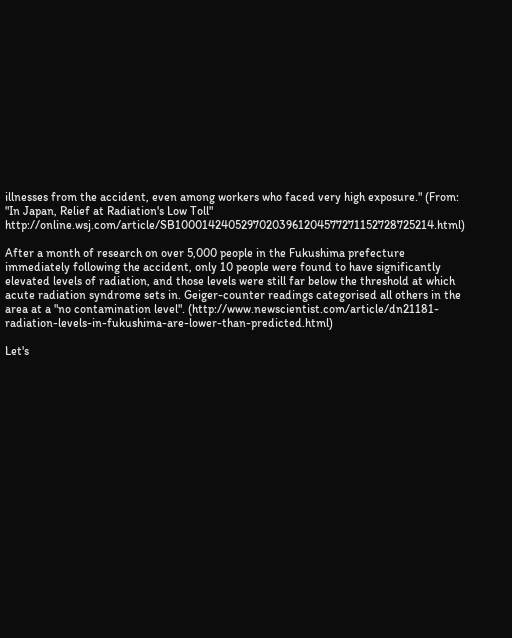illnesses from the accident, even among workers who faced very high exposure." (From: "In Japan, Relief at Radiation's Low Toll" http://online.wsj.com/article/SB10001424052970203961204577271152728725214.html)

After a month of research on over 5,000 people in the Fukushima prefecture immediately following the accident, only 10 people were found to have significantly elevated levels of radiation, and those levels were still far below the threshold at which acute radiation syndrome sets in. Geiger-counter readings categorised all others in the area at a "no contamination level". (http://www.newscientist.com/article/dn21181-radiation-levels-in-fukushima-are-lower-than-predicted.html)

Let's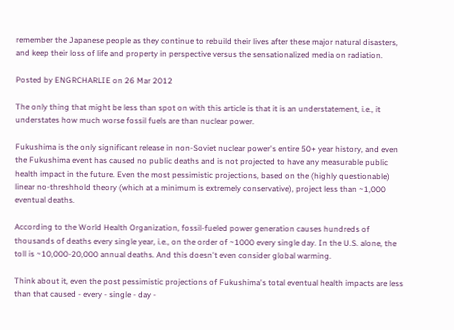remember the Japanese people as they continue to rebuild their lives after these major natural disasters, and keep their loss of life and property in perspective versus the sensationalized media on radiation.

Posted by ENGRCHARLIE on 26 Mar 2012

The only thing that might be less than spot on with this article is that it is an understatement, i.e., it understates how much worse fossil fuels are than nuclear power.

Fukushima is the only significant release in non-Soviet nuclear power's entire 50+ year history, and even the Fukushima event has caused no public deaths and is not projected to have any measurable public health impact in the future. Even the most pessimistic projections, based on the (highly questionable) linear no-threshhold theory (which at a minimum is extremely conservative), project less than ~1,000 eventual deaths.

According to the World Health Organization, fossil-fueled power generation causes hundreds of thousands of deaths every single year, i.e., on the order of ~1000 every single day. In the U.S. alone, the toll is ~10,000-20,000 annual deaths. And this doesn't even consider global warming.

Think about it, even the post pessimistic projections of Fukushima's total eventual health impacts are less than that caused - every - single - day -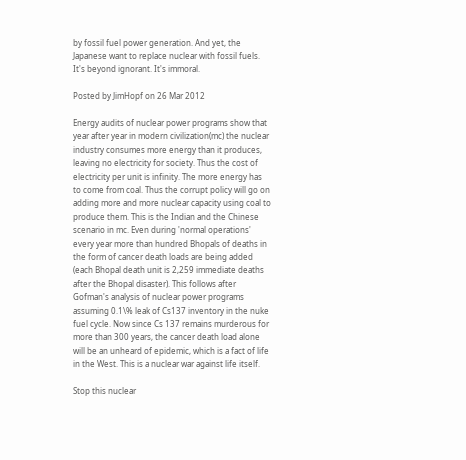by fossil fuel power generation. And yet, the Japanese want to replace nuclear with fossil fuels. It's beyond ignorant. It's immoral.

Posted by JimHopf on 26 Mar 2012

Energy audits of nuclear power programs show that year after year in modern civilization(mc) the nuclear industry consumes more energy than it produces, leaving no electricity for society. Thus the cost of electricity per unit is infinity. The more energy has to come from coal. Thus the corrupt policy will go on adding more and more nuclear capacity using coal to produce them. This is the Indian and the Chinese scenario in mc. Even during 'normal operations' every year more than hundred Bhopals of deaths in the form of cancer death loads are being added (each Bhopal death unit is 2,259 immediate deaths after the Bhopal disaster). This follows after Gofman's analysis of nuclear power programs assuming 0.1\% leak of Cs137 inventory in the nuke fuel cycle. Now since Cs 137 remains murderous for more than 300 years, the cancer death load alone will be an unheard of epidemic, which is a fact of life in the West. This is a nuclear war against life itself.

Stop this nuclear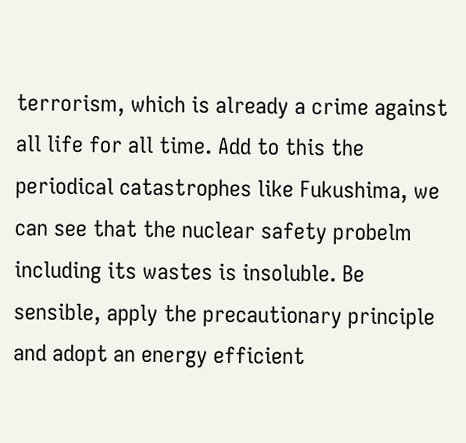terrorism, which is already a crime against all life for all time. Add to this the periodical catastrophes like Fukushima, we can see that the nuclear safety probelm including its wastes is insoluble. Be sensible, apply the precautionary principle and adopt an energy efficient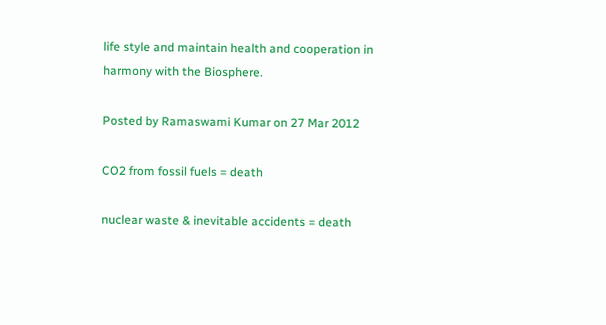life style and maintain health and cooperation in harmony with the Biosphere.

Posted by Ramaswami Kumar on 27 Mar 2012

CO2 from fossil fuels = death

nuclear waste & inevitable accidents = death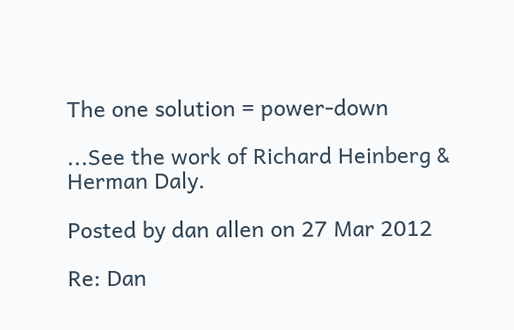The one solution = power-down

...See the work of Richard Heinberg & Herman Daly.

Posted by dan allen on 27 Mar 2012

Re: Dan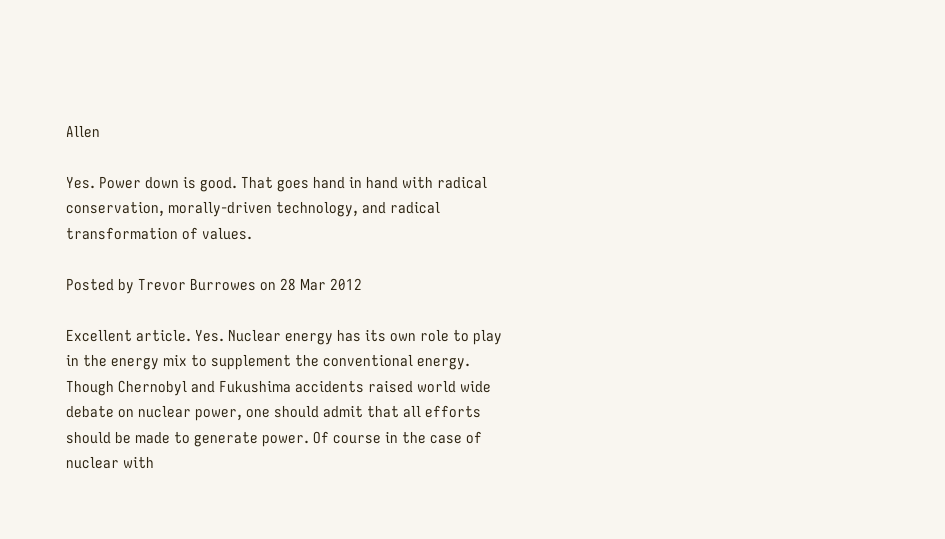Allen

Yes. Power down is good. That goes hand in hand with radical conservation, morally-driven technology, and radical transformation of values.

Posted by Trevor Burrowes on 28 Mar 2012

Excellent article. Yes. Nuclear energy has its own role to play in the energy mix to supplement the conventional energy. Though Chernobyl and Fukushima accidents raised world wide debate on nuclear power, one should admit that all efforts should be made to generate power. Of course in the case of nuclear with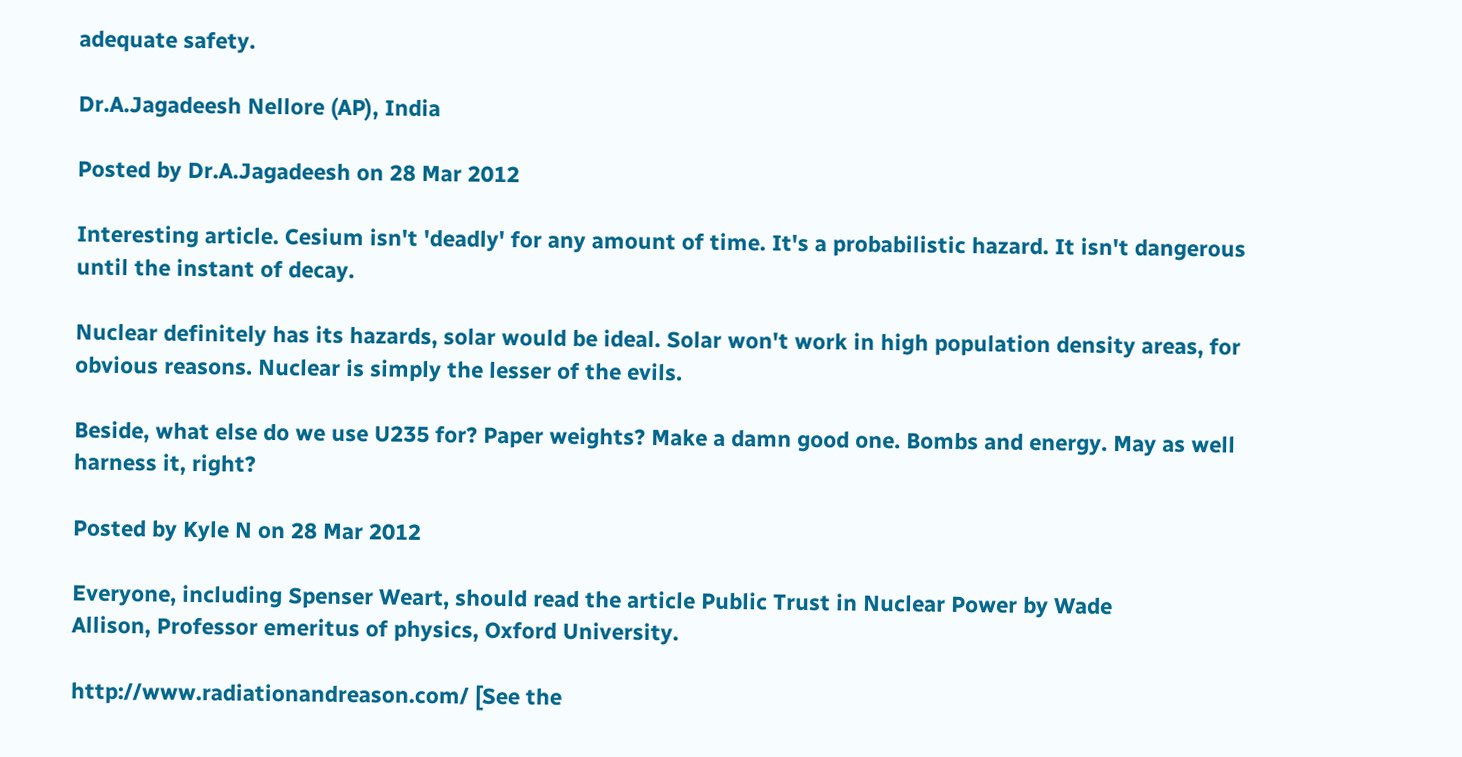adequate safety.

Dr.A.Jagadeesh Nellore (AP), India

Posted by Dr.A.Jagadeesh on 28 Mar 2012

Interesting article. Cesium isn't 'deadly' for any amount of time. It's a probabilistic hazard. It isn't dangerous until the instant of decay.

Nuclear definitely has its hazards, solar would be ideal. Solar won't work in high population density areas, for obvious reasons. Nuclear is simply the lesser of the evils.

Beside, what else do we use U235 for? Paper weights? Make a damn good one. Bombs and energy. May as well harness it, right?

Posted by Kyle N on 28 Mar 2012

Everyone, including Spenser Weart, should read the article Public Trust in Nuclear Power by Wade
Allison, Professor emeritus of physics, Oxford University.

http://www.radiationandreason.com/ [See the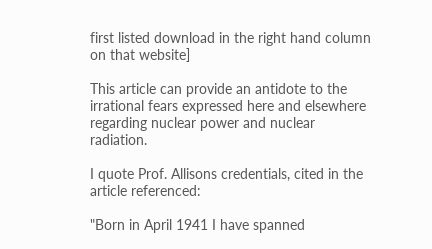first listed download in the right hand column on that website]

This article can provide an antidote to the irrational fears expressed here and elsewhere regarding nuclear power and nuclear radiation.

I quote Prof. Allisons credentials, cited in the article referenced:

"Born in April 1941 I have spanned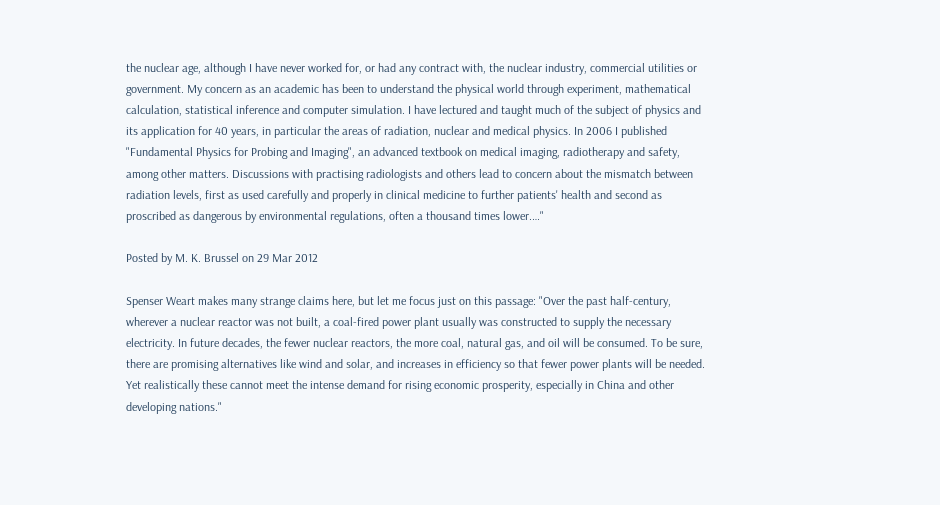the nuclear age, although I have never worked for, or had any contract with, the nuclear industry, commercial utilities or government. My concern as an academic has been to understand the physical world through experiment, mathematical calculation, statistical inference and computer simulation. I have lectured and taught much of the subject of physics and its application for 40 years, in particular the areas of radiation, nuclear and medical physics. In 2006 I published "Fundamental Physics for Probing and Imaging", an advanced textbook on medical imaging, radiotherapy and safety, among other matters. Discussions with practising radiologists and others lead to concern about the mismatch between radiation levels, first as used carefully and properly in clinical medicine to further patients' health and second as proscribed as dangerous by environmental regulations, often a thousand times lower.…"

Posted by M. K. Brussel on 29 Mar 2012

Spenser Weart makes many strange claims here, but let me focus just on this passage: "Over the past half-century, wherever a nuclear reactor was not built, a coal-fired power plant usually was constructed to supply the necessary electricity. In future decades, the fewer nuclear reactors, the more coal, natural gas, and oil will be consumed. To be sure, there are promising alternatives like wind and solar, and increases in efficiency so that fewer power plants will be needed. Yet realistically these cannot meet the intense demand for rising economic prosperity, especially in China and other developing nations."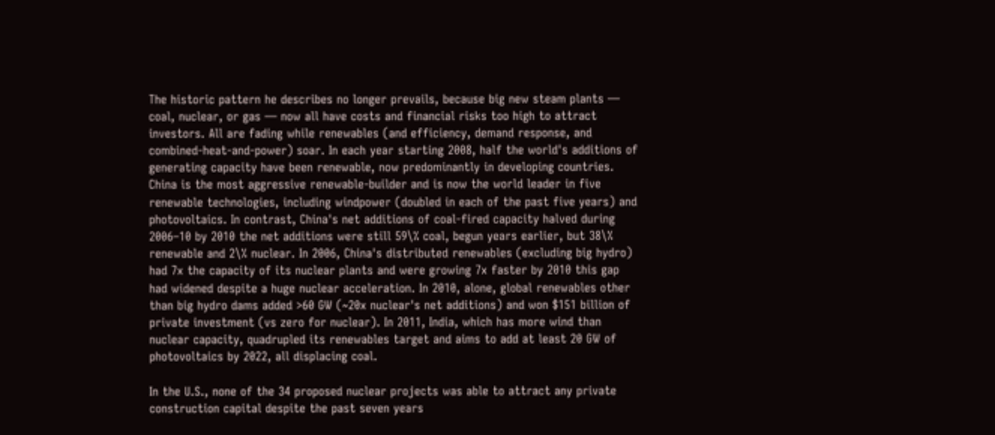The historic pattern he describes no longer prevails, because big new steam plants — coal, nuclear, or gas — now all have costs and financial risks too high to attract investors. All are fading while renewables (and efficiency, demand response, and combined-heat-and-power) soar. In each year starting 2008, half the world's additions of generating capacity have been renewable, now predominantly in developing countries. China is the most aggressive renewable-builder and is now the world leader in five renewable technologies, including windpower (doubled in each of the past five years) and photovoltaics. In contrast, China's net additions of coal-fired capacity halved during 2006–10 by 2010 the net additions were still 59\% coal, begun years earlier, but 38\% renewable and 2\% nuclear. In 2006, China's distributed renewables (excluding big hydro) had 7x the capacity of its nuclear plants and were growing 7x faster by 2010 this gap had widened despite a huge nuclear acceleration. In 2010, alone, global renewables other than big hydro dams added >60 GW (~20x nuclear's net additions) and won $151 billion of private investment (vs zero for nuclear). In 2011, India, which has more wind than nuclear capacity, quadrupled its renewables target and aims to add at least 20 GW of photovoltaics by 2022, all displacing coal.

In the U.S., none of the 34 proposed nuclear projects was able to attract any private construction capital despite the past seven years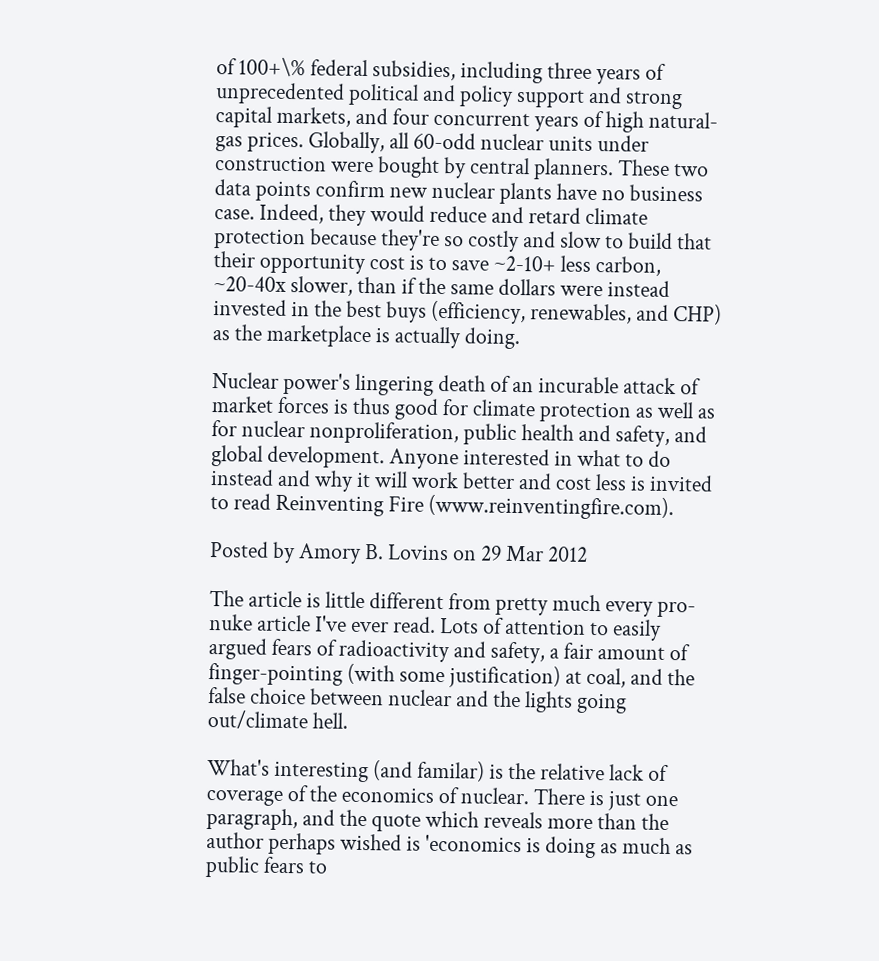of 100+\% federal subsidies, including three years of unprecedented political and policy support and strong capital markets, and four concurrent years of high natural-gas prices. Globally, all 60-odd nuclear units under construction were bought by central planners. These two data points confirm new nuclear plants have no business case. Indeed, they would reduce and retard climate protection because they're so costly and slow to build that their opportunity cost is to save ~2-10+ less carbon, ~20-40x slower, than if the same dollars were instead invested in the best buys (efficiency, renewables, and CHP) as the marketplace is actually doing.

Nuclear power's lingering death of an incurable attack of market forces is thus good for climate protection as well as for nuclear nonproliferation, public health and safety, and global development. Anyone interested in what to do instead and why it will work better and cost less is invited to read Reinventing Fire (www.reinventingfire.com).

Posted by Amory B. Lovins on 29 Mar 2012

The article is little different from pretty much every pro-nuke article I've ever read. Lots of attention to easily argued fears of radioactivity and safety, a fair amount of finger-pointing (with some justification) at coal, and the false choice between nuclear and the lights going out/climate hell.

What's interesting (and familar) is the relative lack of coverage of the economics of nuclear. There is just one paragraph, and the quote which reveals more than the author perhaps wished is 'economics is doing as much as public fears to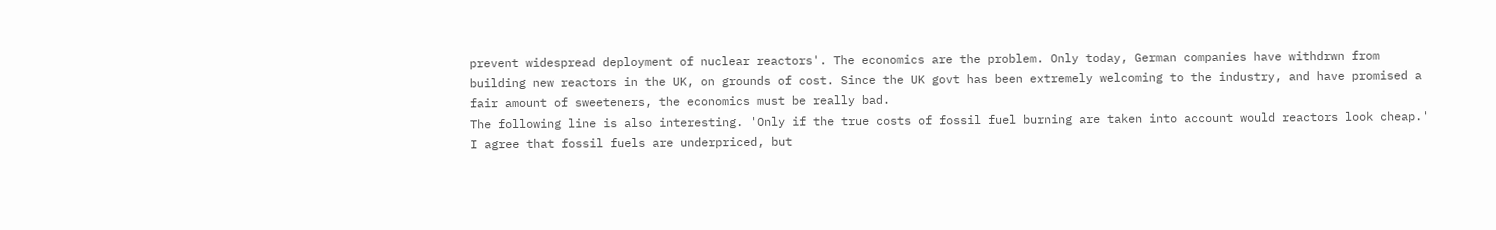prevent widespread deployment of nuclear reactors'. The economics are the problem. Only today, German companies have withdrwn from building new reactors in the UK, on grounds of cost. Since the UK govt has been extremely welcoming to the industry, and have promised a fair amount of sweeteners, the economics must be really bad.
The following line is also interesting. 'Only if the true costs of fossil fuel burning are taken into account would reactors look cheap.' I agree that fossil fuels are underpriced, but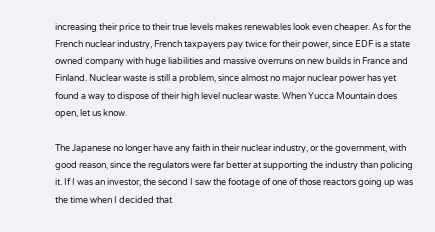increasing their price to their true levels makes renewables look even cheaper. As for the French nuclear industry, French taxpayers pay twice for their power, since EDF is a state owned company with huge liabilities and massive overruns on new builds in France and Finland. Nuclear waste is still a problem, since almost no major nuclear power has yet found a way to dispose of their high level nuclear waste. When Yucca Mountain does open, let us know.

The Japanese no longer have any faith in their nuclear industry, or the government, with good reason, since the regulators were far better at supporting the industry than policing it. If I was an investor, the second I saw the footage of one of those reactors going up was the time when I decided that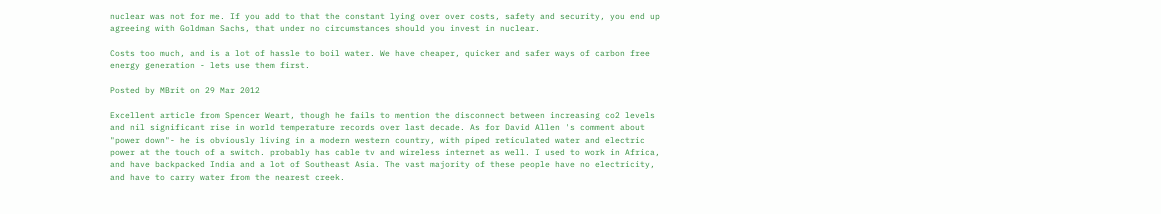nuclear was not for me. If you add to that the constant lying over over costs, safety and security, you end up agreeing with Goldman Sachs, that under no circumstances should you invest in nuclear.

Costs too much, and is a lot of hassle to boil water. We have cheaper, quicker and safer ways of carbon free energy generation - lets use them first.

Posted by MBrit on 29 Mar 2012

Excellent article from Spencer Weart, though he fails to mention the disconnect between increasing co2 levels and nil significant rise in world temperature records over last decade. As for David Allen 's comment about "power down"- he is obviously living in a modern western country, with piped reticulated water and electric power at the touch of a switch. probably has cable tv and wireless internet as well. I used to work in Africa, and have backpacked India and a lot of Southeast Asia. The vast majority of these people have no electricity, and have to carry water from the nearest creek.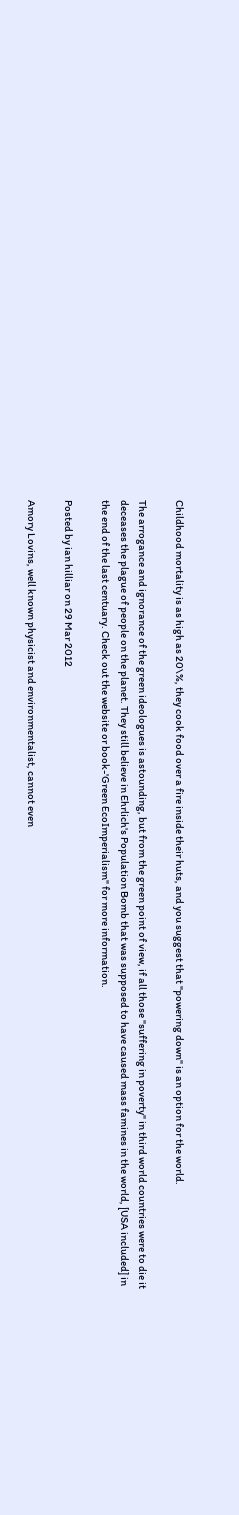Childhood mortality is as high as 20\%, they cook food over a fire inside their huts, and you suggest that "powering down" is an option for the world.

The arrogance and ignorance of the green ideologues is astounding, but from the green point of view, if all those "suffering in poverty" in third world countries were to die it deceases the plague of people on the planet. They still believe in Ehrlich's Population Bomb that was supposed to have caused mass famines in the world, [USA included] in the end of the last centuary. Check out the website or book-'Green EcoImperialism" for more information.

Posted by ian hilliar on 29 Mar 2012

Amory Lovins, well known physicist and environmentalist, cannot even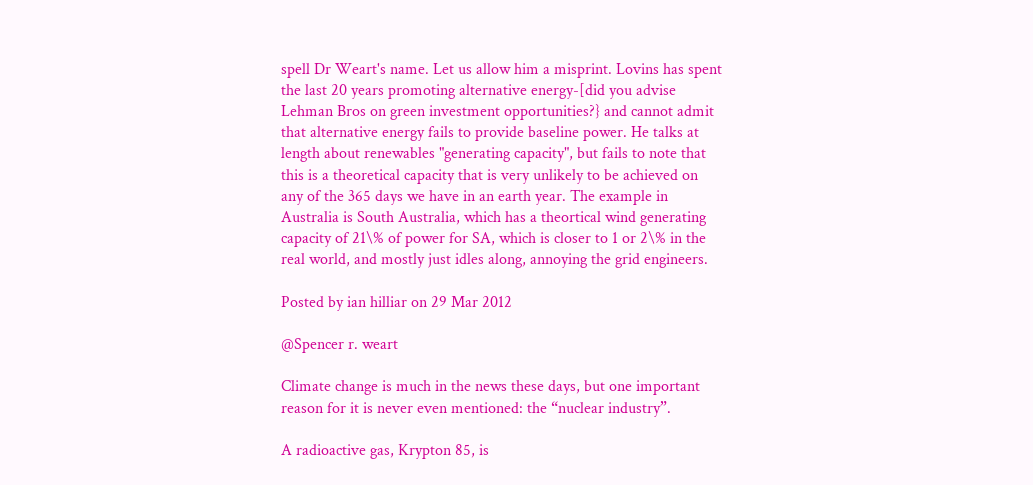spell Dr Weart's name. Let us allow him a misprint. Lovins has spent the last 20 years promoting alternative energy-[did you advise Lehman Bros on green investment opportunities?} and cannot admit that alternative energy fails to provide baseline power. He talks at length about renewables "generating capacity", but fails to note that this is a theoretical capacity that is very unlikely to be achieved on any of the 365 days we have in an earth year. The example in Australia is South Australia, which has a theortical wind generating capacity of 21\% of power for SA, which is closer to 1 or 2\% in the real world, and mostly just idles along, annoying the grid engineers.

Posted by ian hilliar on 29 Mar 2012

@Spencer r. weart

Climate change is much in the news these days, but one important reason for it is never even mentioned: the “nuclear industry”.

A radioactive gas, Krypton 85, is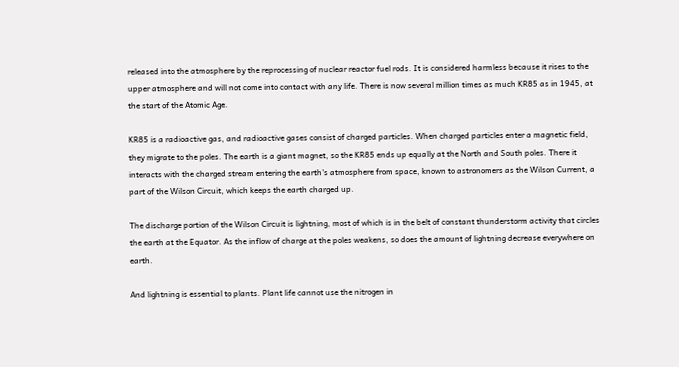released into the atmosphere by the reprocessing of nuclear reactor fuel rods. It is considered harmless because it rises to the upper atmosphere and will not come into contact with any life. There is now several million times as much KR85 as in 1945, at the start of the Atomic Age.

KR85 is a radioactive gas, and radioactive gases consist of charged particles. When charged particles enter a magnetic field, they migrate to the poles. The earth is a giant magnet, so the KR85 ends up equally at the North and South poles. There it interacts with the charged stream entering the earth's atmosphere from space, known to astronomers as the Wilson Current, a part of the Wilson Circuit, which keeps the earth charged up.

The discharge portion of the Wilson Circuit is lightning, most of which is in the belt of constant thunderstorm activity that circles the earth at the Equator. As the inflow of charge at the poles weakens, so does the amount of lightning decrease everywhere on earth.

And lightning is essential to plants. Plant life cannot use the nitrogen in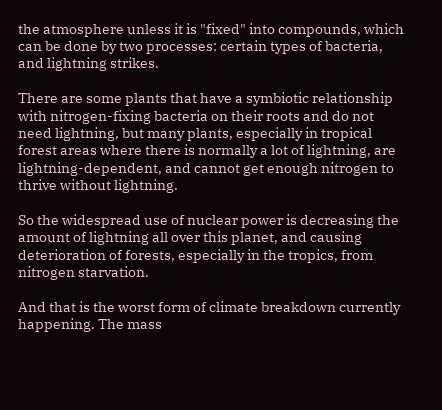the atmosphere unless it is "fixed" into compounds, which can be done by two processes: certain types of bacteria, and lightning strikes.

There are some plants that have a symbiotic relationship with nitrogen-fixing bacteria on their roots and do not need lightning, but many plants, especially in tropical forest areas where there is normally a lot of lightning, are lightning-dependent, and cannot get enough nitrogen to thrive without lightning.

So the widespread use of nuclear power is decreasing the amount of lightning all over this planet, and causing deterioration of forests, especially in the tropics, from nitrogen starvation.

And that is the worst form of climate breakdown currently happening. The mass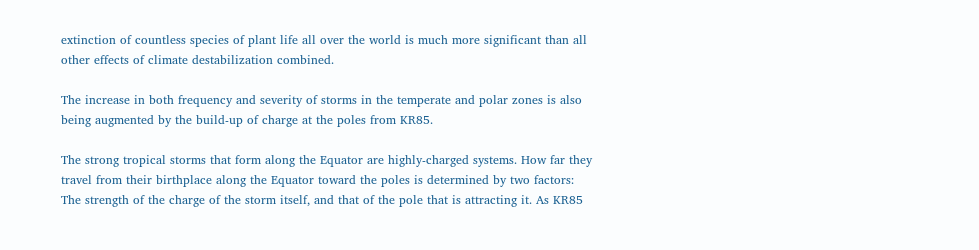extinction of countless species of plant life all over the world is much more significant than all other effects of climate destabilization combined.

The increase in both frequency and severity of storms in the temperate and polar zones is also being augmented by the build-up of charge at the poles from KR85.

The strong tropical storms that form along the Equator are highly-charged systems. How far they travel from their birthplace along the Equator toward the poles is determined by two factors: The strength of the charge of the storm itself, and that of the pole that is attracting it. As KR85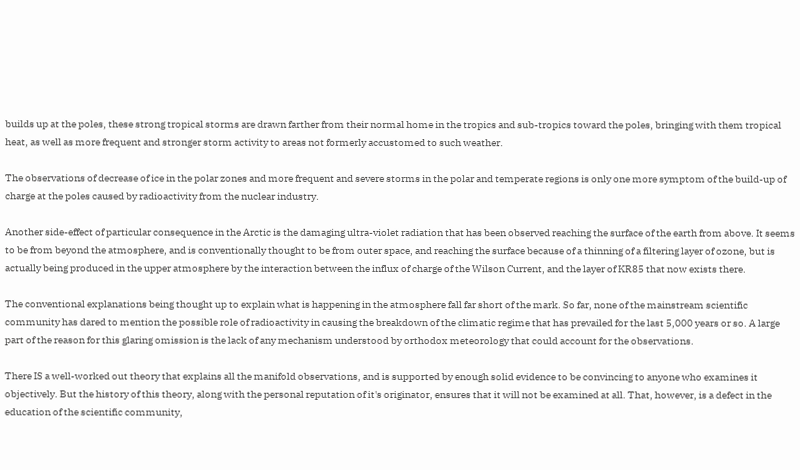builds up at the poles, these strong tropical storms are drawn farther from their normal home in the tropics and sub-tropics toward the poles, bringing with them tropical heat, as well as more frequent and stronger storm activity to areas not formerly accustomed to such weather.

The observations of decrease of ice in the polar zones and more frequent and severe storms in the polar and temperate regions is only one more symptom of the build-up of charge at the poles caused by radioactivity from the nuclear industry.

Another side-effect of particular consequence in the Arctic is the damaging ultra-violet radiation that has been observed reaching the surface of the earth from above. It seems to be from beyond the atmosphere, and is conventionally thought to be from outer space, and reaching the surface because of a thinning of a filtering layer of ozone, but is actually being produced in the upper atmosphere by the interaction between the influx of charge of the Wilson Current, and the layer of KR85 that now exists there.

The conventional explanations being thought up to explain what is happening in the atmosphere fall far short of the mark. So far, none of the mainstream scientific community has dared to mention the possible role of radioactivity in causing the breakdown of the climatic regime that has prevailed for the last 5,000 years or so. A large part of the reason for this glaring omission is the lack of any mechanism understood by orthodox meteorology that could account for the observations.

There IS a well-worked out theory that explains all the manifold observations, and is supported by enough solid evidence to be convincing to anyone who examines it objectively. But the history of this theory, along with the personal reputation of it's originator, ensures that it will not be examined at all. That, however, is a defect in the education of the scientific community,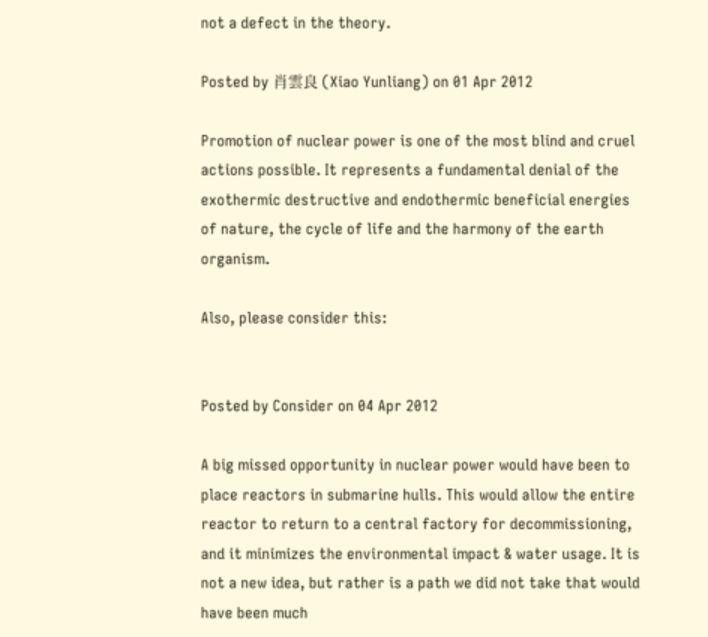not a defect in the theory.

Posted by 肖雲良 (Xiao Yunliang) on 01 Apr 2012

Promotion of nuclear power is one of the most blind and cruel actions possible. It represents a fundamental denial of the exothermic destructive and endothermic beneficial energies of nature, the cycle of life and the harmony of the earth organism.

Also, please consider this:


Posted by Consider on 04 Apr 2012

A big missed opportunity in nuclear power would have been to place reactors in submarine hulls. This would allow the entire reactor to return to a central factory for decommissioning, and it minimizes the environmental impact & water usage. It is not a new idea, but rather is a path we did not take that would have been much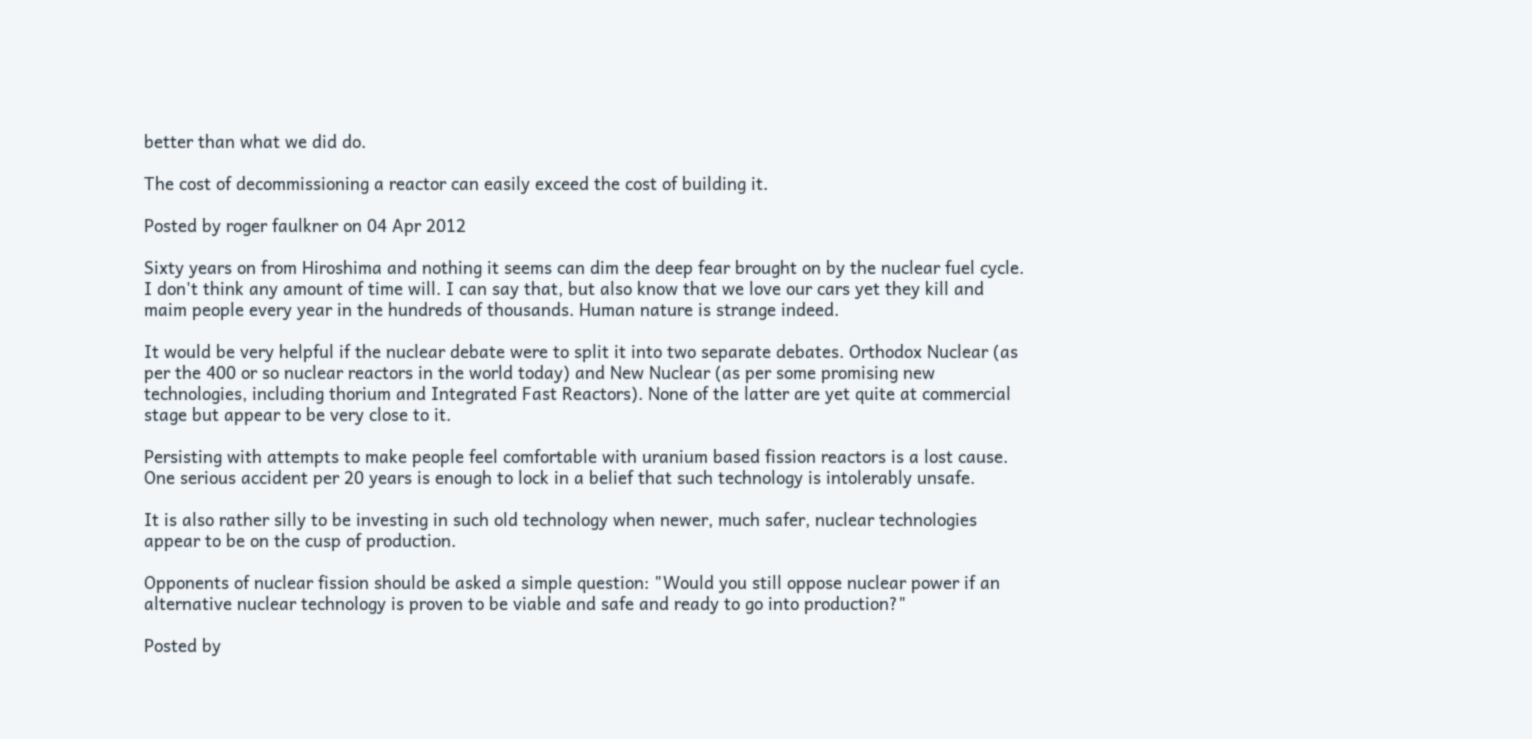better than what we did do.

The cost of decommissioning a reactor can easily exceed the cost of building it.

Posted by roger faulkner on 04 Apr 2012

Sixty years on from Hiroshima and nothing it seems can dim the deep fear brought on by the nuclear fuel cycle. I don't think any amount of time will. I can say that, but also know that we love our cars yet they kill and maim people every year in the hundreds of thousands. Human nature is strange indeed.

It would be very helpful if the nuclear debate were to split it into two separate debates. Orthodox Nuclear (as per the 400 or so nuclear reactors in the world today) and New Nuclear (as per some promising new technologies, including thorium and Integrated Fast Reactors). None of the latter are yet quite at commercial stage but appear to be very close to it.

Persisting with attempts to make people feel comfortable with uranium based fission reactors is a lost cause. One serious accident per 20 years is enough to lock in a belief that such technology is intolerably unsafe.

It is also rather silly to be investing in such old technology when newer, much safer, nuclear technologies appear to be on the cusp of production.

Opponents of nuclear fission should be asked a simple question: "Would you still oppose nuclear power if an alternative nuclear technology is proven to be viable and safe and ready to go into production?"

Posted by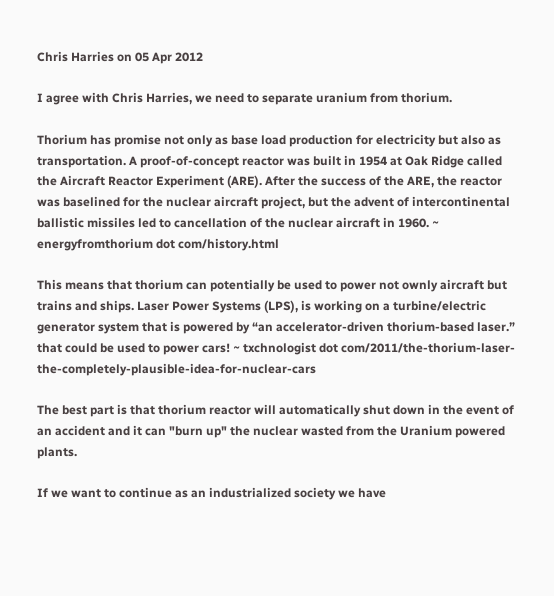Chris Harries on 05 Apr 2012

I agree with Chris Harries, we need to separate uranium from thorium.

Thorium has promise not only as base load production for electricity but also as transportation. A proof-of-concept reactor was built in 1954 at Oak Ridge called the Aircraft Reactor Experiment (ARE). After the success of the ARE, the reactor was baselined for the nuclear aircraft project, but the advent of intercontinental ballistic missiles led to cancellation of the nuclear aircraft in 1960. ~ energyfromthorium dot com/history.html

This means that thorium can potentially be used to power not ownly aircraft but trains and ships. Laser Power Systems (LPS), is working on a turbine/electric generator system that is powered by “an accelerator-driven thorium-based laser.” that could be used to power cars! ~ txchnologist dot com/2011/the-thorium-laser-the-completely-plausible-idea-for-nuclear-cars

The best part is that thorium reactor will automatically shut down in the event of an accident and it can "burn up" the nuclear wasted from the Uranium powered plants.

If we want to continue as an industrialized society we have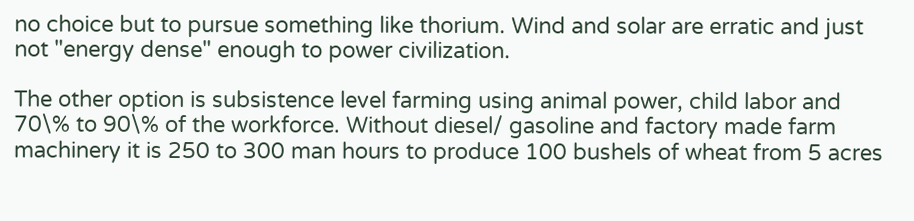no choice but to pursue something like thorium. Wind and solar are erratic and just not "energy dense" enough to power civilization.

The other option is subsistence level farming using animal power, child labor and 70\% to 90\% of the workforce. Without diesel/ gasoline and factory made farm machinery it is 250 to 300 man hours to produce 100 bushels of wheat from 5 acres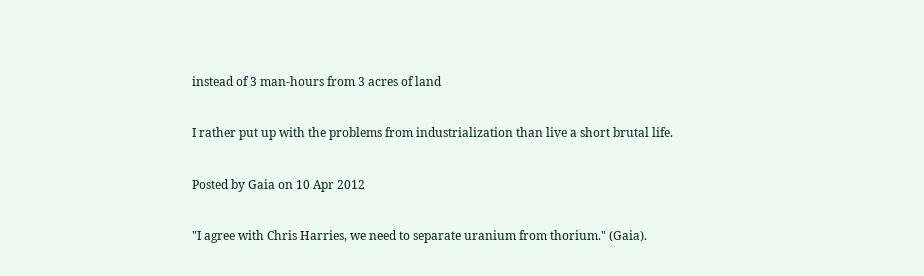instead of 3 man-hours from 3 acres of land

I rather put up with the problems from industrialization than live a short brutal life.

Posted by Gaia on 10 Apr 2012

"I agree with Chris Harries, we need to separate uranium from thorium." (Gaia).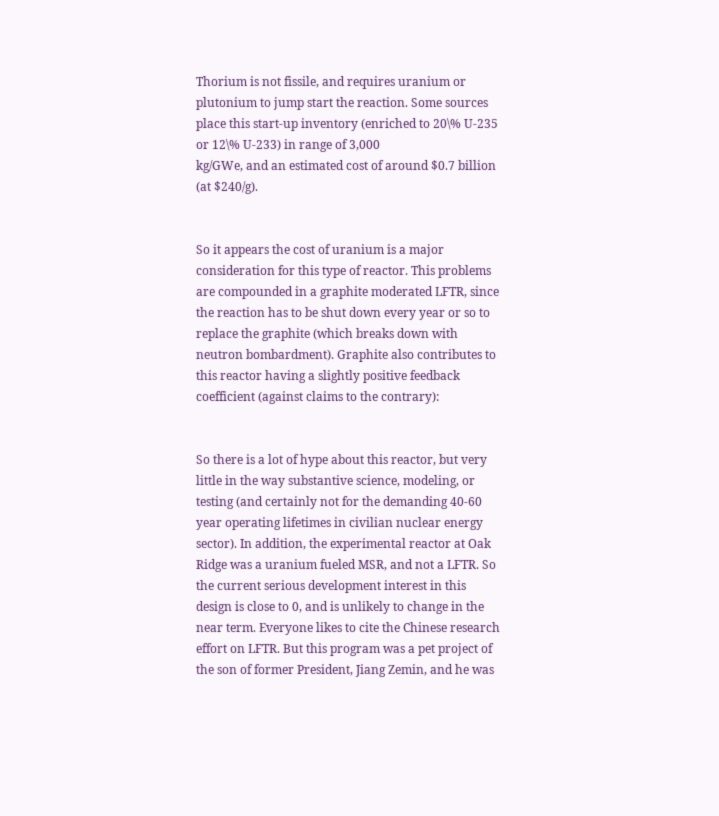Thorium is not fissile, and requires uranium or plutonium to jump start the reaction. Some sources place this start-up inventory (enriched to 20\% U-235 or 12\% U-233) in range of 3,000
kg/GWe, and an estimated cost of around $0.7 billion (at $240/g).


So it appears the cost of uranium is a major consideration for this type of reactor. This problems are compounded in a graphite moderated LFTR, since the reaction has to be shut down every year or so to replace the graphite (which breaks down with neutron bombardment). Graphite also contributes to this reactor having a slightly positive feedback coefficient (against claims to the contrary):


So there is a lot of hype about this reactor, but very little in the way substantive science, modeling, or testing (and certainly not for the demanding 40-60 year operating lifetimes in civilian nuclear energy sector). In addition, the experimental reactor at Oak Ridge was a uranium fueled MSR, and not a LFTR. So the current serious development interest in this design is close to 0, and is unlikely to change in the near term. Everyone likes to cite the Chinese research effort on LFTR. But this program was a pet project of the son of former President, Jiang Zemin, and he was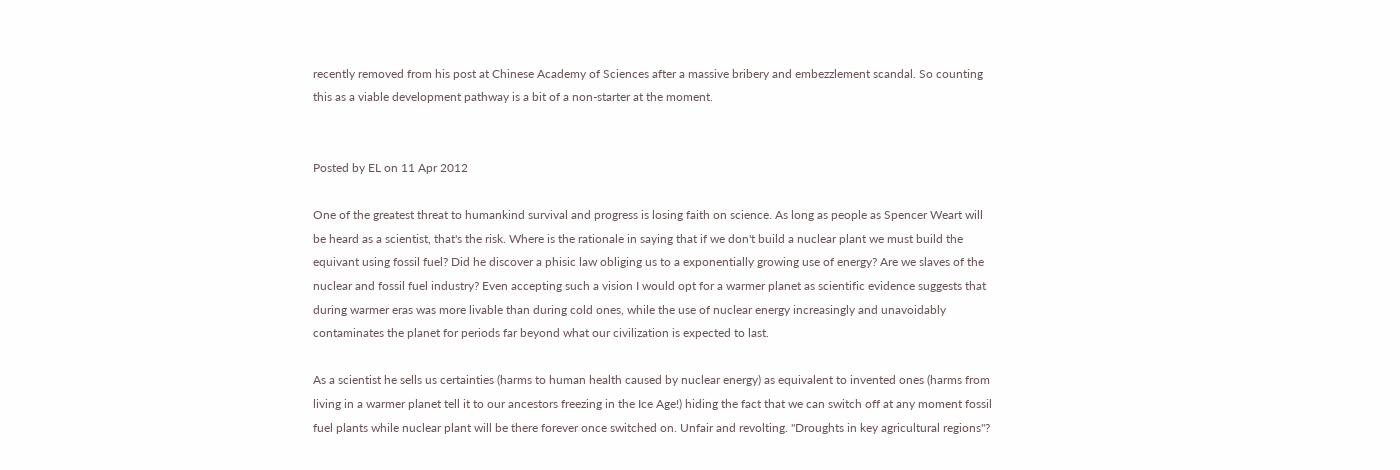recently removed from his post at Chinese Academy of Sciences after a massive bribery and embezzlement scandal. So counting this as a viable development pathway is a bit of a non-starter at the moment.


Posted by EL on 11 Apr 2012

One of the greatest threat to humankind survival and progress is losing faith on science. As long as people as Spencer Weart will be heard as a scientist, that's the risk. Where is the rationale in saying that if we don't build a nuclear plant we must build the equivant using fossil fuel? Did he discover a phisic law obliging us to a exponentially growing use of energy? Are we slaves of the nuclear and fossil fuel industry? Even accepting such a vision I would opt for a warmer planet as scientific evidence suggests that during warmer eras was more livable than during cold ones, while the use of nuclear energy increasingly and unavoidably contaminates the planet for periods far beyond what our civilization is expected to last.

As a scientist he sells us certainties (harms to human health caused by nuclear energy) as equivalent to invented ones (harms from living in a warmer planet tell it to our ancestors freezing in the Ice Age!) hiding the fact that we can switch off at any moment fossil fuel plants while nuclear plant will be there forever once switched on. Unfair and revolting. "Droughts in key agricultural regions"?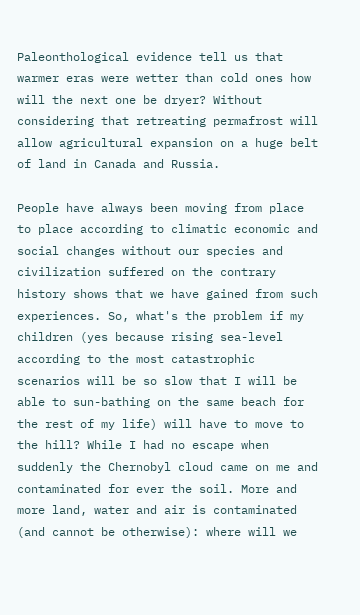Paleonthological evidence tell us that warmer eras were wetter than cold ones how will the next one be dryer? Without considering that retreating permafrost will allow agricultural expansion on a huge belt of land in Canada and Russia.

People have always been moving from place to place according to climatic economic and social changes without our species and civilization suffered on the contrary history shows that we have gained from such experiences. So, what's the problem if my children (yes because rising sea-level according to the most catastrophic scenarios will be so slow that I will be able to sun-bathing on the same beach for the rest of my life) will have to move to the hill? While I had no escape when suddenly the Chernobyl cloud came on me and contaminated for ever the soil. More and more land, water and air is contaminated (and cannot be otherwise): where will we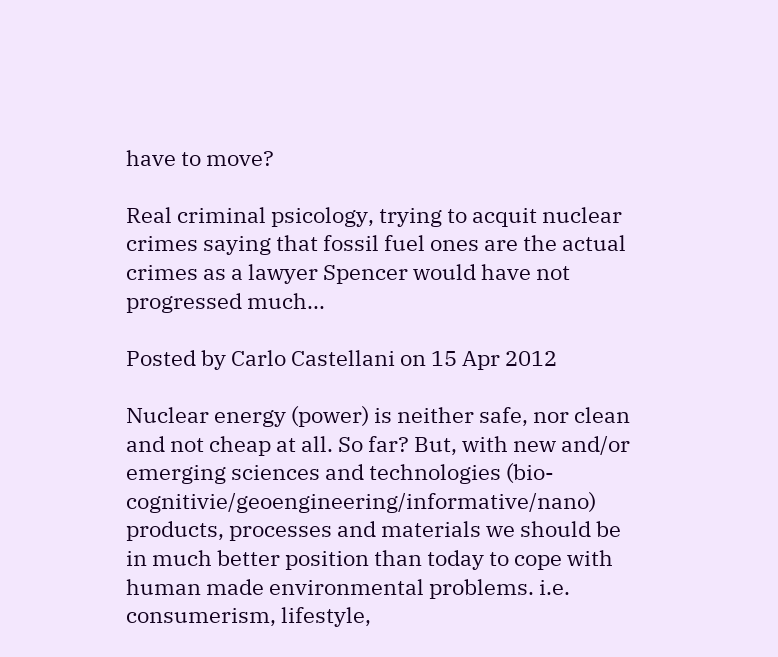have to move?

Real criminal psicology, trying to acquit nuclear crimes saying that fossil fuel ones are the actual crimes as a lawyer Spencer would have not progressed much...

Posted by Carlo Castellani on 15 Apr 2012

Nuclear energy (power) is neither safe, nor clean and not cheap at all. So far? But, with new and/or emerging sciences and technologies (bio-cognitivie/geoengineering/informative/nano) products, processes and materials we should be in much better position than today to cope with human made environmental problems. i.e. consumerism, lifestyle,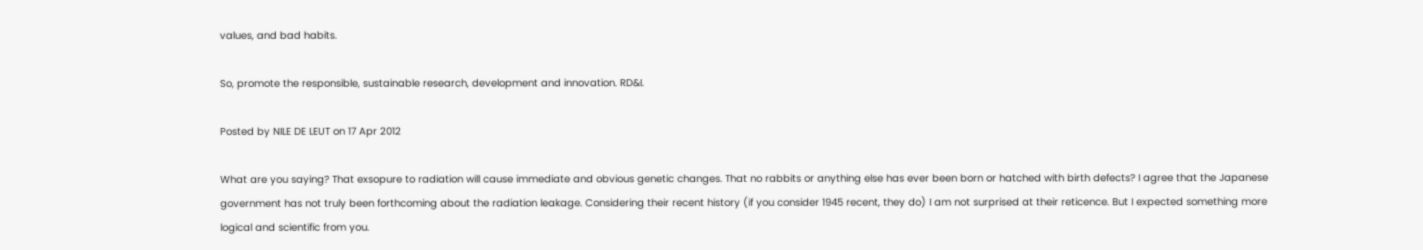values, and bad habits.

So, promote the responsible, sustainable research, development and innovation. RD&I.

Posted by NILE DE LEUT on 17 Apr 2012

What are you saying? That exsopure to radiation will cause immediate and obvious genetic changes. That no rabbits or anything else has ever been born or hatched with birth defects? I agree that the Japanese government has not truly been forthcoming about the radiation leakage. Considering their recent history (if you consider 1945 recent, they do) I am not surprised at their reticence. But I expected something more logical and scientific from you.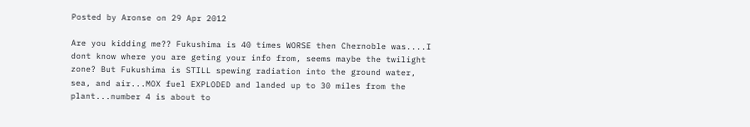Posted by Aronse on 29 Apr 2012

Are you kidding me?? Fukushima is 40 times WORSE then Chernoble was....I dont know where you are geting your info from, seems maybe the twilight zone? But Fukushima is STILL spewing radiation into the ground water, sea, and air...MOX fuel EXPLODED and landed up to 30 miles from the plant...number 4 is about to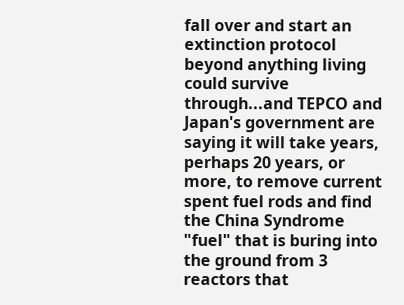fall over and start an extinction protocol beyond anything living could survive through...and TEPCO and Japan's government are saying it will take years, perhaps 20 years, or more, to remove current spent fuel rods and find the China Syndrome "fuel" that is buring into the ground from 3 reactors that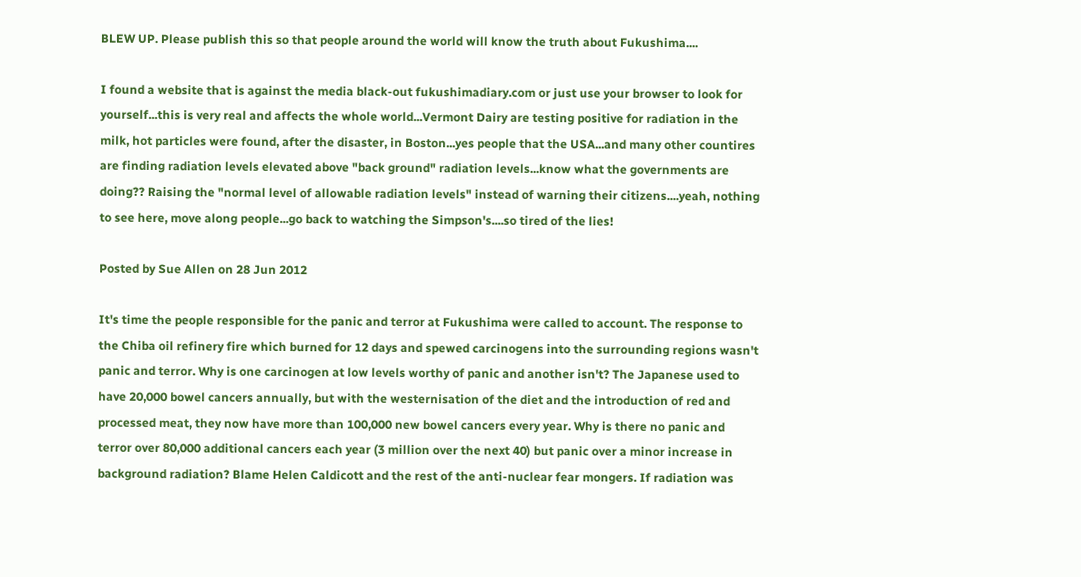BLEW UP. Please publish this so that people around the world will know the truth about Fukushima....

I found a website that is against the media black-out fukushimadiary.com or just use your browser to look for yourself...this is very real and affects the whole world...Vermont Dairy are testing positive for radiation in the milk, hot particles were found, after the disaster, in Boston...yes people that the USA...and many other countires are finding radiation levels elevated above "back ground" radiation levels...know what the governments are doing?? Raising the "normal level of allowable radiation levels" instead of warning their citizens....yeah, nothing to see here, move along people...go back to watching the Simpson's....so tired of the lies!

Posted by Sue Allen on 28 Jun 2012

It's time the people responsible for the panic and terror at Fukushima were called to account. The response to the Chiba oil refinery fire which burned for 12 days and spewed carcinogens into the surrounding regions wasn't panic and terror. Why is one carcinogen at low levels worthy of panic and another isn't? The Japanese used to have 20,000 bowel cancers annually, but with the westernisation of the diet and the introduction of red and processed meat, they now have more than 100,000 new bowel cancers every year. Why is there no panic and terror over 80,000 additional cancers each year (3 million over the next 40) but panic over a minor increase in background radiation? Blame Helen Caldicott and the rest of the anti-nuclear fear mongers. If radiation was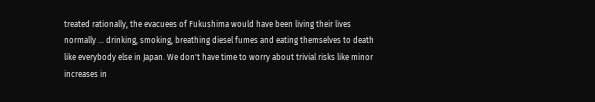treated rationally, the evacuees of Fukushima would have been living their lives normally ... drinking, smoking, breathing diesel fumes and eating themselves to death like everybody else in Japan. We don't have time to worry about trivial risks like minor increases in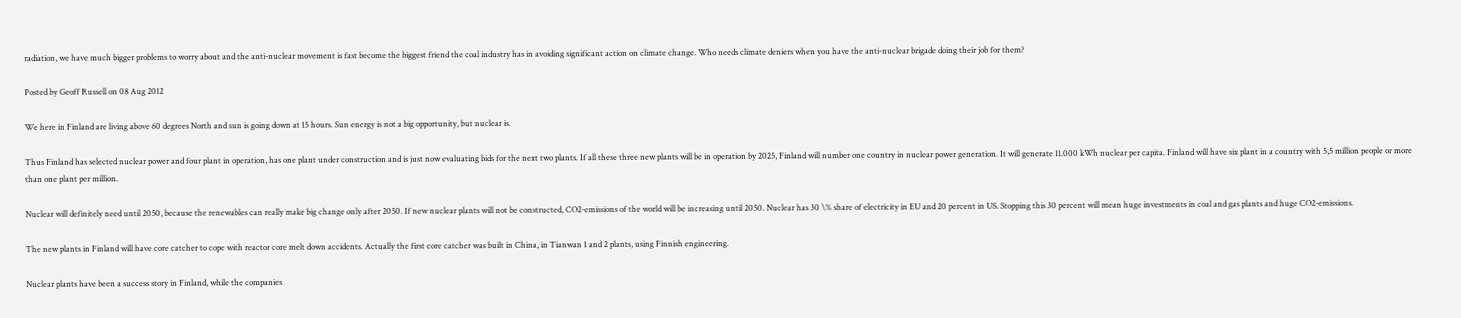radiation, we have much bigger problems to worry about and the anti-nuclear movement is fast become the biggest friend the coal industry has in avoiding significant action on climate change. Who needs climate deniers when you have the anti-nuclear brigade doing their job for them?

Posted by Geoff Russell on 08 Aug 2012

We here in Finland are living above 60 degrees North and sun is going down at 15 hours. Sun energy is not a big opportunity, but nuclear is.

Thus Finland has selected nuclear power and four plant in operation, has one plant under construction and is just now evaluating bids for the next two plants. If all these three new plants will be in operation by 2025, Finland will number one country in nuclear power generation. It will generate 11.000 kWh nuclear per capita. Finland will have six plant in a country with 5,5 million people or more than one plant per million.

Nuclear will definitely need until 2050, because the renewables can really make big change only after 2050. If new nuclear plants will not be constructed, CO2-emissions of the world will be increasing until 2050. Nuclear has 30 \% share of electricity in EU and 20 percent in US. Stopping this 30 percent will mean huge investments in coal and gas plants and huge CO2-emissions.

The new plants in Finland will have core catcher to cope with reactor core melt down accidents. Actually the first core catcher was built in China, in Tianwan 1 and 2 plants, using Finnish engineering.

Nuclear plants have been a success story in Finland, while the companies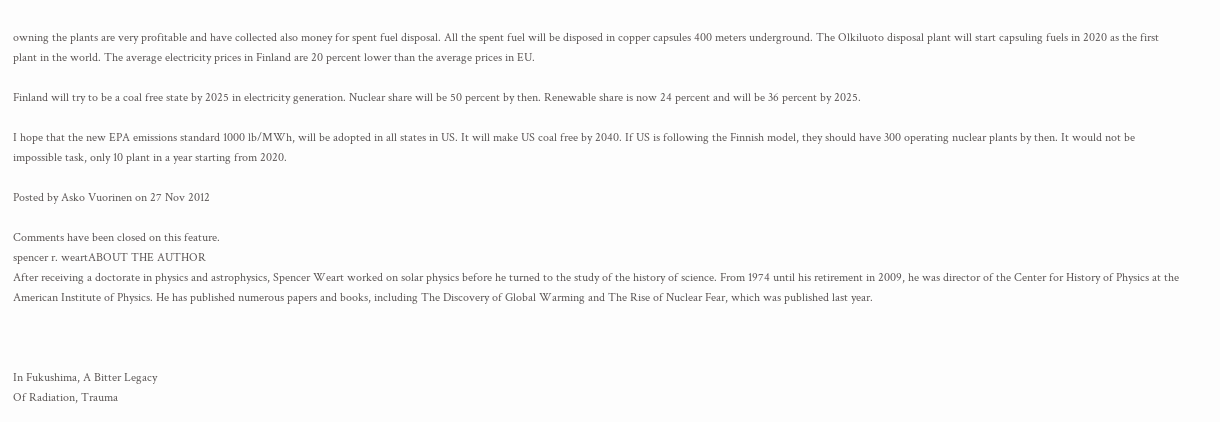owning the plants are very profitable and have collected also money for spent fuel disposal. All the spent fuel will be disposed in copper capsules 400 meters underground. The Olkiluoto disposal plant will start capsuling fuels in 2020 as the first plant in the world. The average electricity prices in Finland are 20 percent lower than the average prices in EU.

Finland will try to be a coal free state by 2025 in electricity generation. Nuclear share will be 50 percent by then. Renewable share is now 24 percent and will be 36 percent by 2025.

I hope that the new EPA emissions standard 1000 lb/MWh, will be adopted in all states in US. It will make US coal free by 2040. If US is following the Finnish model, they should have 300 operating nuclear plants by then. It would not be impossible task, only 10 plant in a year starting from 2020.

Posted by Asko Vuorinen on 27 Nov 2012

Comments have been closed on this feature.
spencer r. weartABOUT THE AUTHOR
After receiving a doctorate in physics and astrophysics, Spencer Weart worked on solar physics before he turned to the study of the history of science. From 1974 until his retirement in 2009, he was director of the Center for History of Physics at the American Institute of Physics. He has published numerous papers and books, including The Discovery of Global Warming and The Rise of Nuclear Fear, which was published last year.



In Fukushima, A Bitter Legacy
Of Radiation, Trauma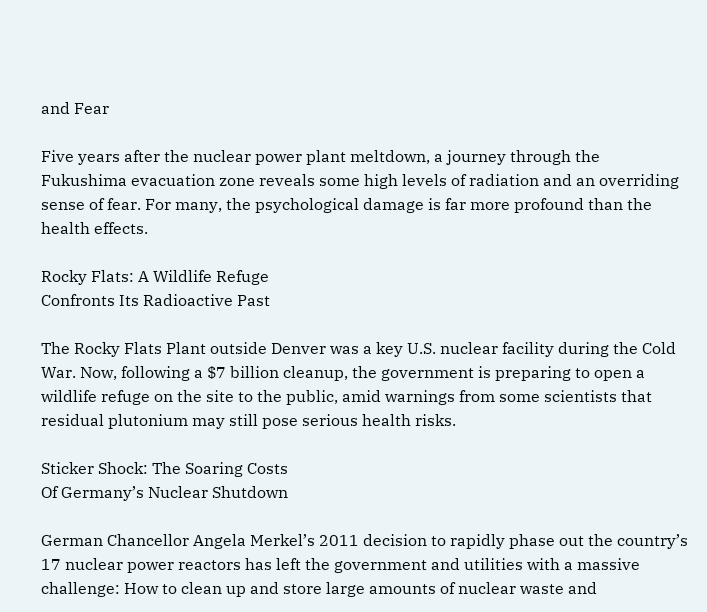and Fear

Five years after the nuclear power plant meltdown, a journey through the Fukushima evacuation zone reveals some high levels of radiation and an overriding sense of fear. For many, the psychological damage is far more profound than the health effects.

Rocky Flats: A Wildlife Refuge
Confronts Its Radioactive Past

The Rocky Flats Plant outside Denver was a key U.S. nuclear facility during the Cold War. Now, following a $7 billion cleanup, the government is preparing to open a wildlife refuge on the site to the public, amid warnings from some scientists that residual plutonium may still pose serious health risks.

Sticker Shock: The Soaring Costs
Of Germany’s Nuclear Shutdown

German Chancellor Angela Merkel’s 2011 decision to rapidly phase out the country’s 17 nuclear power reactors has left the government and utilities with a massive challenge: How to clean up and store large amounts of nuclear waste and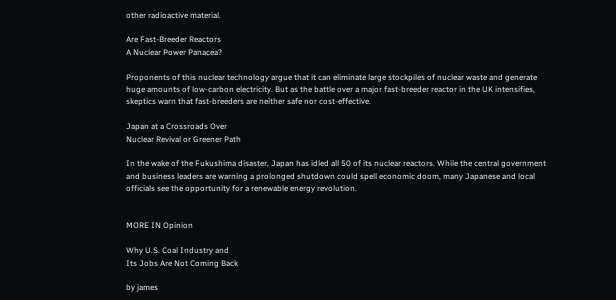other radioactive material.

Are Fast-Breeder Reactors
A Nuclear Power Panacea?

Proponents of this nuclear technology argue that it can eliminate large stockpiles of nuclear waste and generate huge amounts of low-carbon electricity. But as the battle over a major fast-breeder reactor in the UK intensifies, skeptics warn that fast-breeders are neither safe nor cost-effective.

Japan at a Crossroads Over
Nuclear Revival or Greener Path

In the wake of the Fukushima disaster, Japan has idled all 50 of its nuclear reactors. While the central government and business leaders are warning a prolonged shutdown could spell economic doom, many Japanese and local officials see the opportunity for a renewable energy revolution.


MORE IN Opinion

Why U.S. Coal Industry and
Its Jobs Are Not Coming Back

by james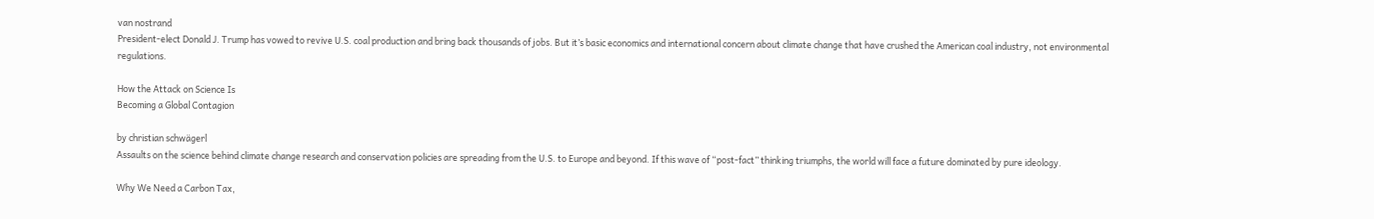van nostrand
President-elect Donald J. Trump has vowed to revive U.S. coal production and bring back thousands of jobs. But it’s basic economics and international concern about climate change that have crushed the American coal industry, not environmental regulations.

How the Attack on Science Is
Becoming a Global Contagion

by christian schwägerl
Assaults on the science behind climate change research and conservation policies are spreading from the U.S. to Europe and beyond. If this wave of “post-fact” thinking triumphs, the world will face a future dominated by pure ideology.

Why We Need a Carbon Tax,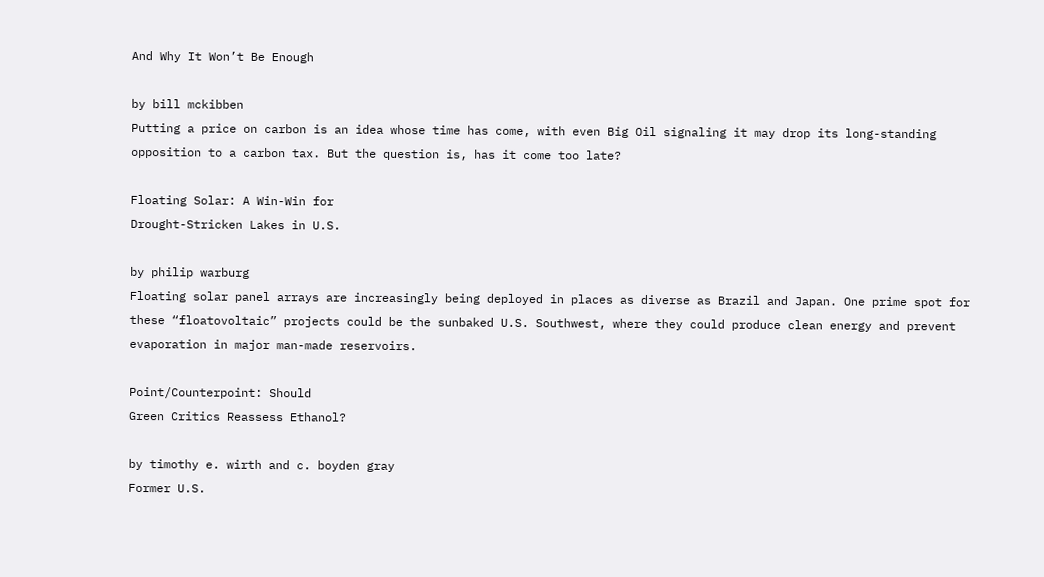And Why It Won’t Be Enough

by bill mckibben
Putting a price on carbon is an idea whose time has come, with even Big Oil signaling it may drop its long-standing opposition to a carbon tax. But the question is, has it come too late?

Floating Solar: A Win-Win for
Drought-Stricken Lakes in U.S.

by philip warburg
Floating solar panel arrays are increasingly being deployed in places as diverse as Brazil and Japan. One prime spot for these “floatovoltaic” projects could be the sunbaked U.S. Southwest, where they could produce clean energy and prevent evaporation in major man-made reservoirs.

Point/Counterpoint: Should
Green Critics Reassess Ethanol?

by timothy e. wirth and c. boyden gray
Former U.S.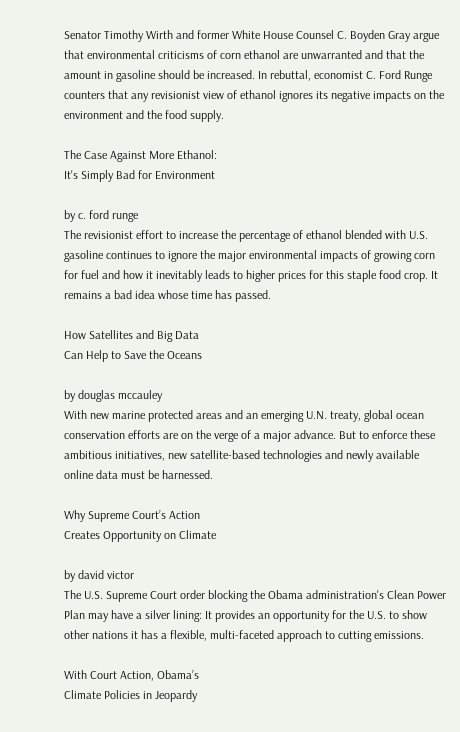Senator Timothy Wirth and former White House Counsel C. Boyden Gray argue that environmental criticisms of corn ethanol are unwarranted and that the amount in gasoline should be increased. In rebuttal, economist C. Ford Runge counters that any revisionist view of ethanol ignores its negative impacts on the environment and the food supply.

The Case Against More Ethanol:
It's Simply Bad for Environment

by c. ford runge
The revisionist effort to increase the percentage of ethanol blended with U.S. gasoline continues to ignore the major environmental impacts of growing corn for fuel and how it inevitably leads to higher prices for this staple food crop. It remains a bad idea whose time has passed.

How Satellites and Big Data
Can Help to Save the Oceans

by douglas mccauley
With new marine protected areas and an emerging U.N. treaty, global ocean conservation efforts are on the verge of a major advance. But to enforce these ambitious initiatives, new satellite-based technologies and newly available online data must be harnessed.

Why Supreme Court’s Action
Creates Opportunity on Climate

by david victor
The U.S. Supreme Court order blocking the Obama administration's Clean Power Plan may have a silver lining: It provides an opportunity for the U.S. to show other nations it has a flexible, multi-faceted approach to cutting emissions.

With Court Action, Obama’s
Climate Policies in Jeopardy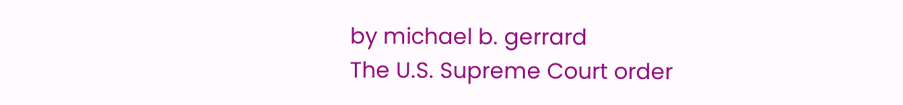by michael b. gerrard
The U.S. Supreme Court order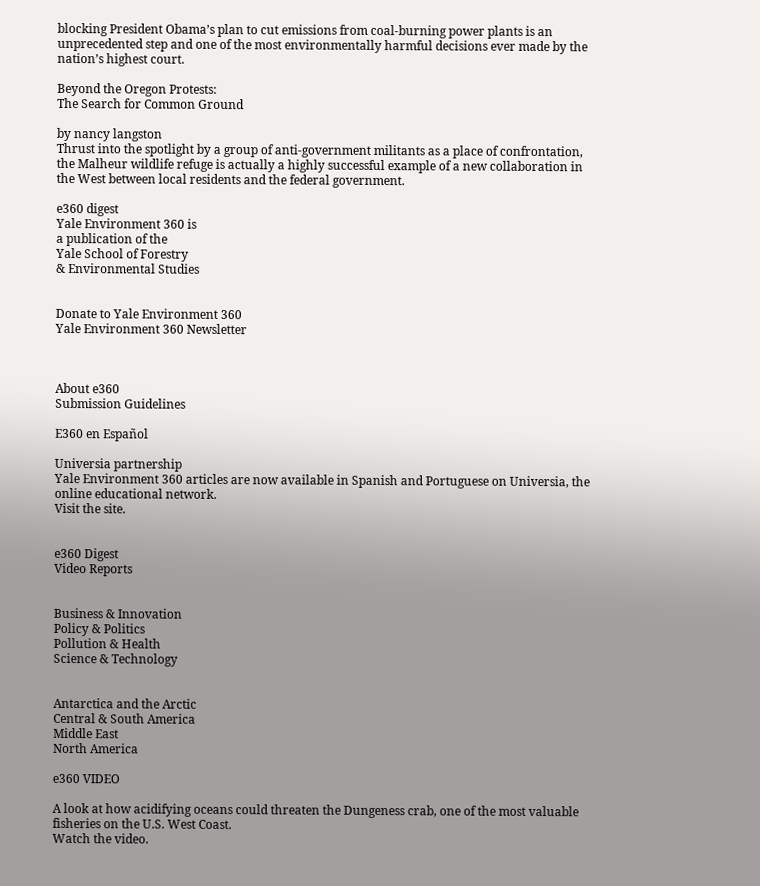blocking President Obama’s plan to cut emissions from coal-burning power plants is an unprecedented step and one of the most environmentally harmful decisions ever made by the nation’s highest court.

Beyond the Oregon Protests:
The Search for Common Ground

by nancy langston
Thrust into the spotlight by a group of anti-government militants as a place of confrontation, the Malheur wildlife refuge is actually a highly successful example of a new collaboration in the West between local residents and the federal government.

e360 digest
Yale Environment 360 is
a publication of the
Yale School of Forestry
& Environmental Studies


Donate to Yale Environment 360
Yale Environment 360 Newsletter



About e360
Submission Guidelines

E360 en Español

Universia partnership
Yale Environment 360 articles are now available in Spanish and Portuguese on Universia, the online educational network.
Visit the site.


e360 Digest
Video Reports


Business & Innovation
Policy & Politics
Pollution & Health
Science & Technology


Antarctica and the Arctic
Central & South America
Middle East
North America

e360 VIDEO

A look at how acidifying oceans could threaten the Dungeness crab, one of the most valuable fisheries on the U.S. West Coast.
Watch the video.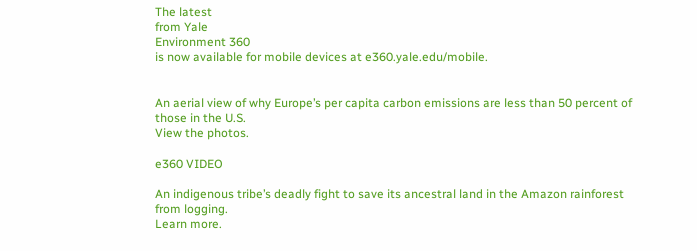The latest
from Yale
Environment 360
is now available for mobile devices at e360.yale.edu/mobile.


An aerial view of why Europe’s per capita carbon emissions are less than 50 percent of those in the U.S.
View the photos.

e360 VIDEO

An indigenous tribe’s deadly fight to save its ancestral land in the Amazon rainforest from logging.
Learn more.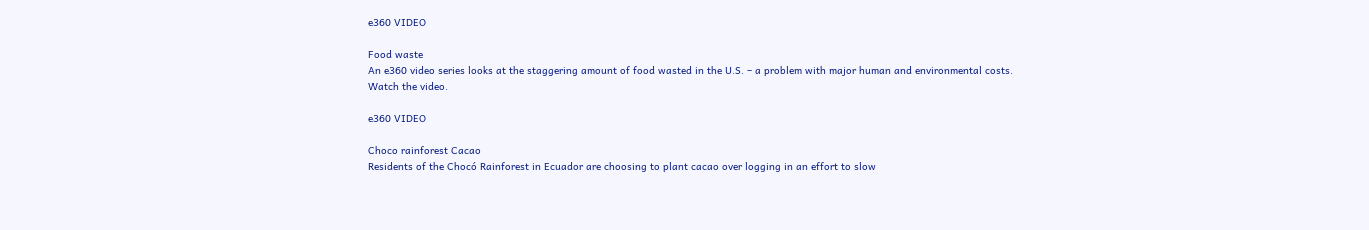e360 VIDEO

Food waste
An e360 video series looks at the staggering amount of food wasted in the U.S. – a problem with major human and environmental costs.
Watch the video.

e360 VIDEO

Choco rainforest Cacao
Residents of the Chocó Rainforest in Ecuador are choosing to plant cacao over logging in an effort to slow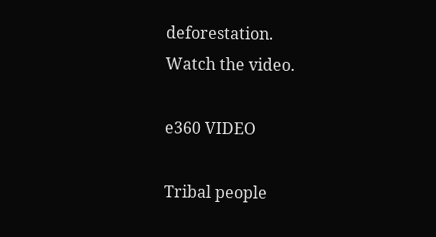deforestation.
Watch the video.

e360 VIDEO

Tribal people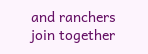and ranchers join together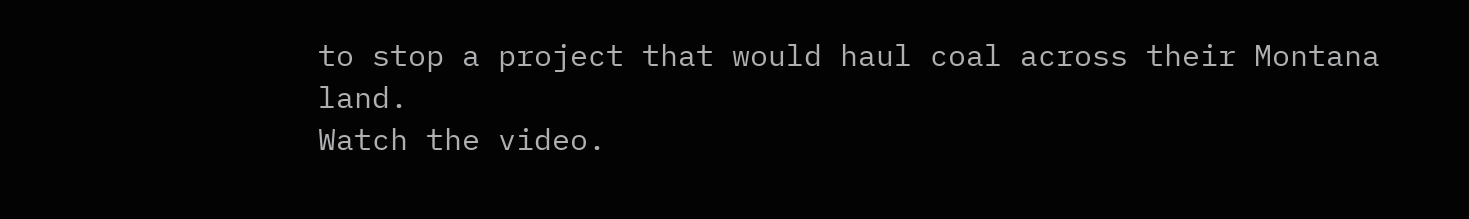to stop a project that would haul coal across their Montana land.
Watch the video.